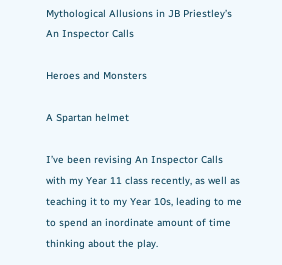Mythological Allusions in JB Priestley’s An Inspector Calls

Heroes and Monsters

A Spartan helmet

I’ve been revising An Inspector Calls with my Year 11 class recently, as well as teaching it to my Year 10s, leading to me to spend an inordinate amount of time thinking about the play.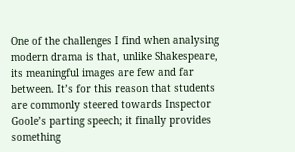One of the challenges I find when analysing modern drama is that, unlike Shakespeare, its meaningful images are few and far between. It’s for this reason that students are commonly steered towards Inspector Goole’s parting speech; it finally provides something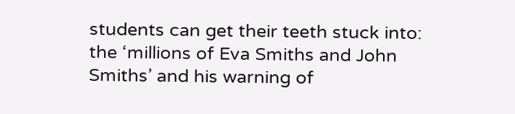students can get their teeth stuck into: the ‘millions of Eva Smiths and John Smiths’ and his warning of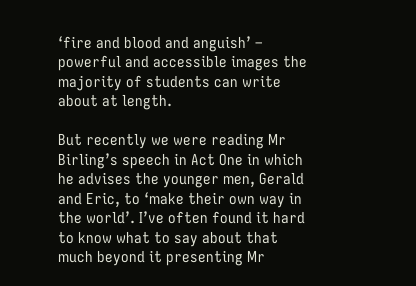‘fire and blood and anguish’ – powerful and accessible images the majority of students can write about at length.

But recently we were reading Mr Birling’s speech in Act One in which he advises the younger men, Gerald and Eric, to ‘make their own way in the world’. I’ve often found it hard to know what to say about that much beyond it presenting Mr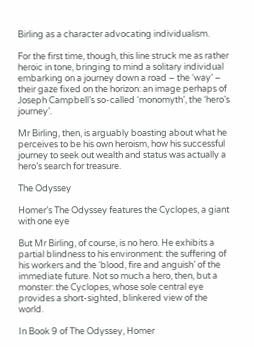Birling as a character advocating individualism.

For the first time, though, this line struck me as rather heroic in tone, bringing to mind a solitary individual embarking on a journey down a road – the ‘way’ – their gaze fixed on the horizon: an image perhaps of Joseph Campbell’s so-called ‘monomyth’, the ‘hero’s journey’.

Mr Birling, then, is arguably boasting about what he perceives to be his own heroism, how his successful journey to seek out wealth and status was actually a hero’s search for treasure.

The Odyssey

Homer’s The Odyssey features the Cyclopes, a giant with one eye

But Mr Birling, of course, is no hero. He exhibits a partial blindness to his environment: the suffering of his workers and the ‘blood, fire and anguish’ of the immediate future. Not so much a hero, then, but a monster: the Cyclopes, whose sole central eye provides a short-sighted, blinkered view of the world.

In Book 9 of The Odyssey, Homer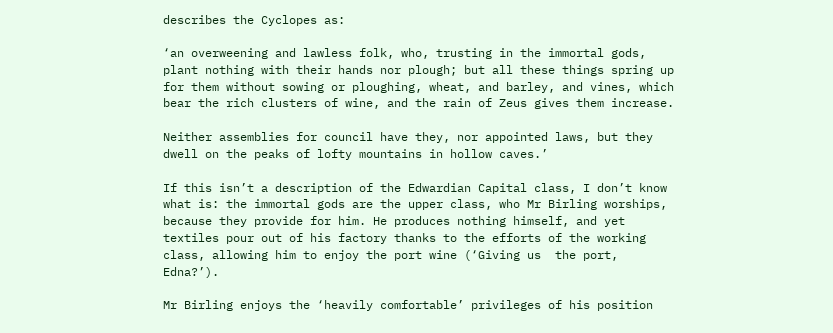describes the Cyclopes as:

‘an overweening and lawless folk, who, trusting in the immortal gods, plant nothing with their hands nor plough; but all these things spring up for them without sowing or ploughing, wheat, and barley, and vines, which bear the rich clusters of wine, and the rain of Zeus gives them increase.

Neither assemblies for council have they, nor appointed laws, but they dwell on the peaks of lofty mountains in hollow caves.’

If this isn’t a description of the Edwardian Capital class, I don’t know what is: the immortal gods are the upper class, who Mr Birling worships, because they provide for him. He produces nothing himself, and yet textiles pour out of his factory thanks to the efforts of the working class, allowing him to enjoy the port wine (‘Giving us  the port, Edna?’).

Mr Birling enjoys the ‘heavily comfortable’ privileges of his position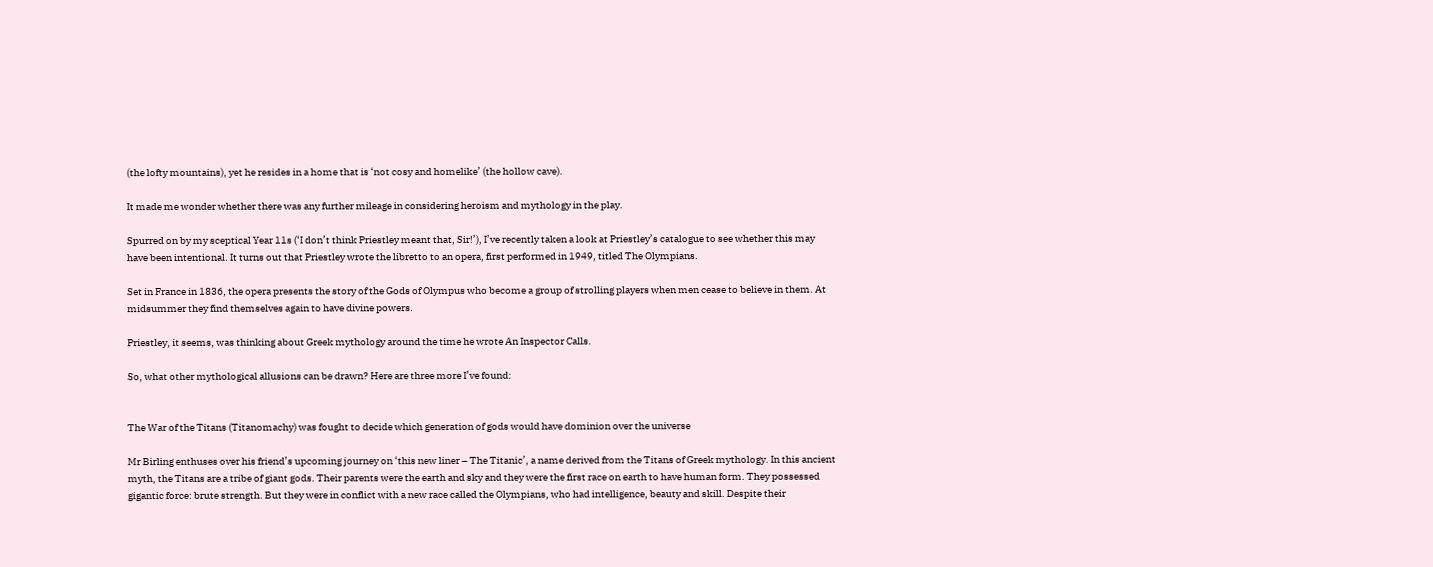(the lofty mountains), yet he resides in a home that is ‘not cosy and homelike’ (the hollow cave).

It made me wonder whether there was any further mileage in considering heroism and mythology in the play.

Spurred on by my sceptical Year 11s (‘I don’t think Priestley meant that, Sir!’), I’ve recently taken a look at Priestley’s catalogue to see whether this may have been intentional. It turns out that Priestley wrote the libretto to an opera, first performed in 1949, titled The Olympians.

Set in France in 1836, the opera presents the story of the Gods of Olympus who become a group of strolling players when men cease to believe in them. At midsummer they find themselves again to have divine powers.

Priestley, it seems, was thinking about Greek mythology around the time he wrote An Inspector Calls.

So, what other mythological allusions can be drawn? Here are three more I’ve found:


The War of the Titans (Titanomachy) was fought to decide which generation of gods would have dominion over the universe

Mr Birling enthuses over his friend’s upcoming journey on ‘this new liner – The Titanic’, a name derived from the Titans of Greek mythology. In this ancient myth, the Titans are a tribe of giant gods. Their parents were the earth and sky and they were the first race on earth to have human form. They possessed gigantic force: brute strength. But they were in conflict with a new race called the Olympians, who had intelligence, beauty and skill. Despite their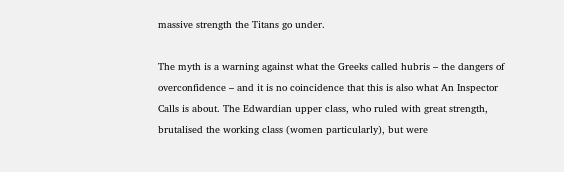massive strength the Titans go under.

The myth is a warning against what the Greeks called hubris – the dangers of overconfidence – and it is no coincidence that this is also what An Inspector Calls is about. The Edwardian upper class, who ruled with great strength, brutalised the working class (women particularly), but were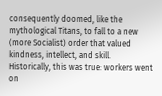consequently doomed, like the mythological Titans, to fall to a new (more Socialist) order that valued kindness, intellect, and skill. Historically, this was true: workers went on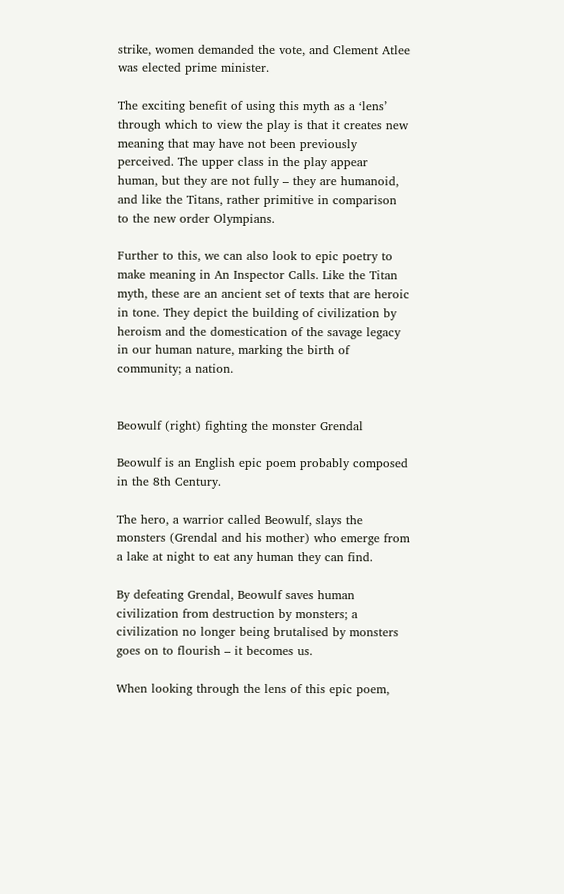strike, women demanded the vote, and Clement Atlee was elected prime minister.

The exciting benefit of using this myth as a ‘lens’ through which to view the play is that it creates new meaning that may have not been previously perceived. The upper class in the play appear human, but they are not fully – they are humanoid, and like the Titans, rather primitive in comparison to the new order Olympians.

Further to this, we can also look to epic poetry to make meaning in An Inspector Calls. Like the Titan myth, these are an ancient set of texts that are heroic in tone. They depict the building of civilization by heroism and the domestication of the savage legacy in our human nature, marking the birth of community; a nation.


Beowulf (right) fighting the monster Grendal

Beowulf is an English epic poem probably composed in the 8th Century.

The hero, a warrior called Beowulf, slays the monsters (Grendal and his mother) who emerge from a lake at night to eat any human they can find.

By defeating Grendal, Beowulf saves human civilization from destruction by monsters; a civilization no longer being brutalised by monsters goes on to flourish – it becomes us.

When looking through the lens of this epic poem,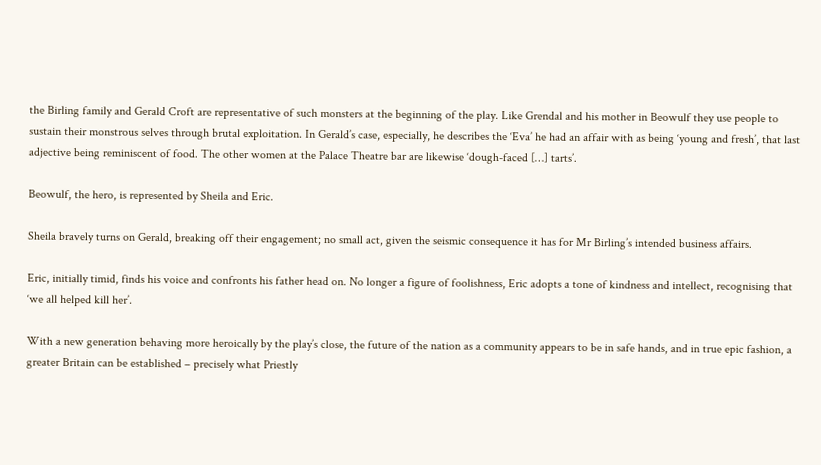the Birling family and Gerald Croft are representative of such monsters at the beginning of the play. Like Grendal and his mother in Beowulf they use people to sustain their monstrous selves through brutal exploitation. In Gerald’s case, especially, he describes the ‘Eva’ he had an affair with as being ‘young and fresh’, that last adjective being reminiscent of food. The other women at the Palace Theatre bar are likewise ‘dough-faced […] tarts’.

Beowulf, the hero, is represented by Sheila and Eric.

Sheila bravely turns on Gerald, breaking off their engagement; no small act, given the seismic consequence it has for Mr Birling’s intended business affairs.

Eric, initially timid, finds his voice and confronts his father head on. No longer a figure of foolishness, Eric adopts a tone of kindness and intellect, recognising that ‘we all helped kill her’.

With a new generation behaving more heroically by the play’s close, the future of the nation as a community appears to be in safe hands, and in true epic fashion, a greater Britain can be established – precisely what Priestly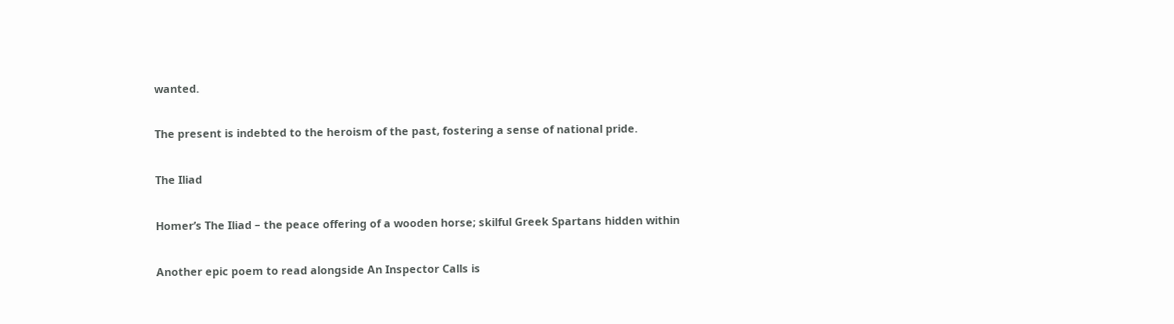wanted.

The present is indebted to the heroism of the past, fostering a sense of national pride.

The Iliad

Homer’s The Iliad – the peace offering of a wooden horse; skilful Greek Spartans hidden within

Another epic poem to read alongside An Inspector Calls is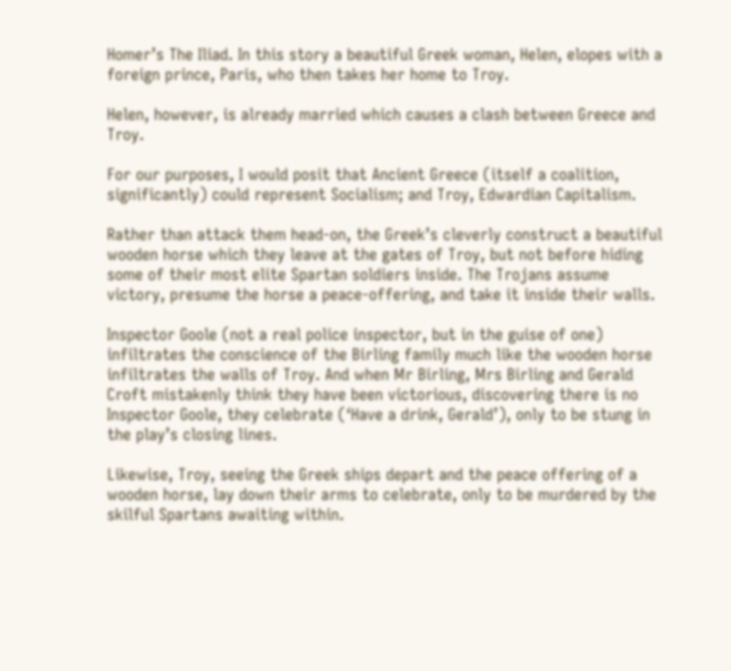Homer’s The Iliad. In this story a beautiful Greek woman, Helen, elopes with a foreign prince, Paris, who then takes her home to Troy.

Helen, however, is already married which causes a clash between Greece and Troy.

For our purposes, I would posit that Ancient Greece (itself a coalition, significantly) could represent Socialism; and Troy, Edwardian Capitalism.

Rather than attack them head-on, the Greek’s cleverly construct a beautiful wooden horse which they leave at the gates of Troy, but not before hiding some of their most elite Spartan soldiers inside. The Trojans assume victory, presume the horse a peace-offering, and take it inside their walls.

Inspector Goole (not a real police inspector, but in the guise of one) infiltrates the conscience of the Birling family much like the wooden horse infiltrates the walls of Troy. And when Mr Birling, Mrs Birling and Gerald Croft mistakenly think they have been victorious, discovering there is no Inspector Goole, they celebrate (‘Have a drink, Gerald’), only to be stung in the play’s closing lines.

Likewise, Troy, seeing the Greek ships depart and the peace offering of a wooden horse, lay down their arms to celebrate, only to be murdered by the skilful Spartans awaiting within.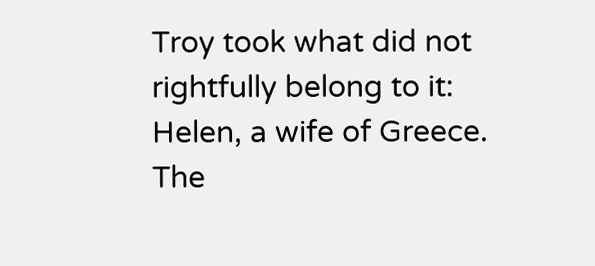Troy took what did not rightfully belong to it: Helen, a wife of Greece. The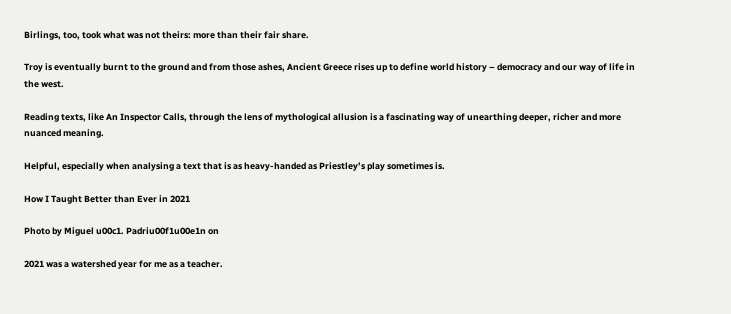Birlings, too, took what was not theirs: more than their fair share.

Troy is eventually burnt to the ground and from those ashes, Ancient Greece rises up to define world history – democracy and our way of life in the west.

Reading texts, like An Inspector Calls, through the lens of mythological allusion is a fascinating way of unearthing deeper, richer and more nuanced meaning.

Helpful, especially when analysing a text that is as heavy-handed as Priestley’s play sometimes is.

How I Taught Better than Ever in 2021

Photo by Miguel u00c1. Padriu00f1u00e1n on

2021 was a watershed year for me as a teacher.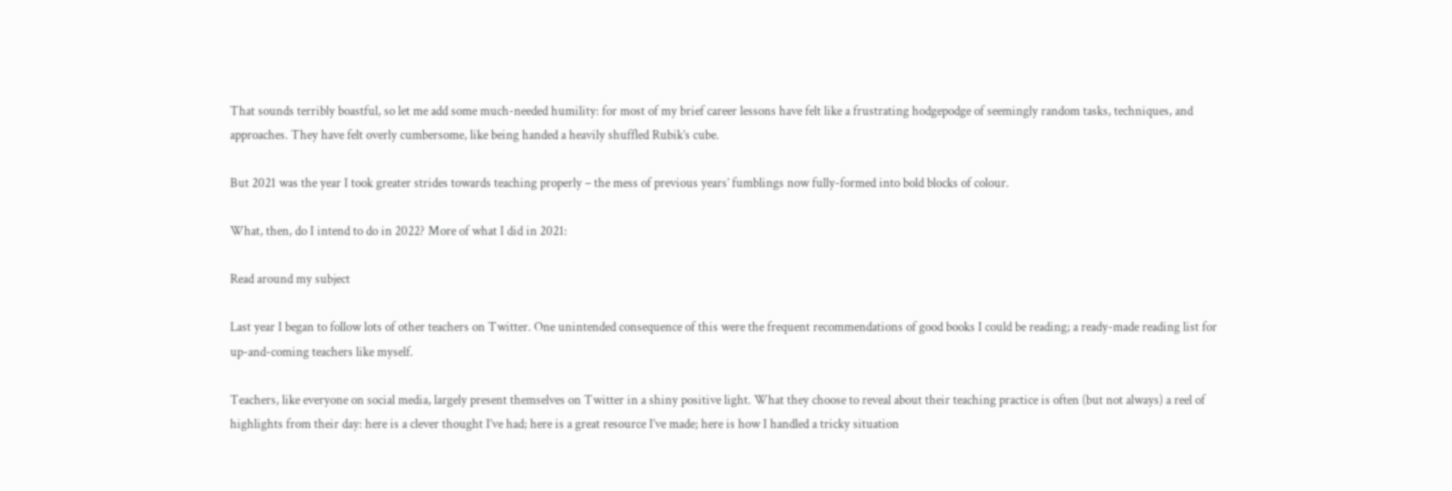That sounds terribly boastful, so let me add some much-needed humility: for most of my brief career lessons have felt like a frustrating hodgepodge of seemingly random tasks, techniques, and approaches. They have felt overly cumbersome, like being handed a heavily shuffled Rubik’s cube.

But 2021 was the year I took greater strides towards teaching properly – the mess of previous years’ fumblings now fully-formed into bold blocks of colour.

What, then, do I intend to do in 2022? More of what I did in 2021:

Read around my subject

Last year I began to follow lots of other teachers on Twitter. One unintended consequence of this were the frequent recommendations of good books I could be reading; a ready-made reading list for up-and-coming teachers like myself.

Teachers, like everyone on social media, largely present themselves on Twitter in a shiny positive light. What they choose to reveal about their teaching practice is often (but not always) a reel of highlights from their day: here is a clever thought I’ve had; here is a great resource I’ve made; here is how I handled a tricky situation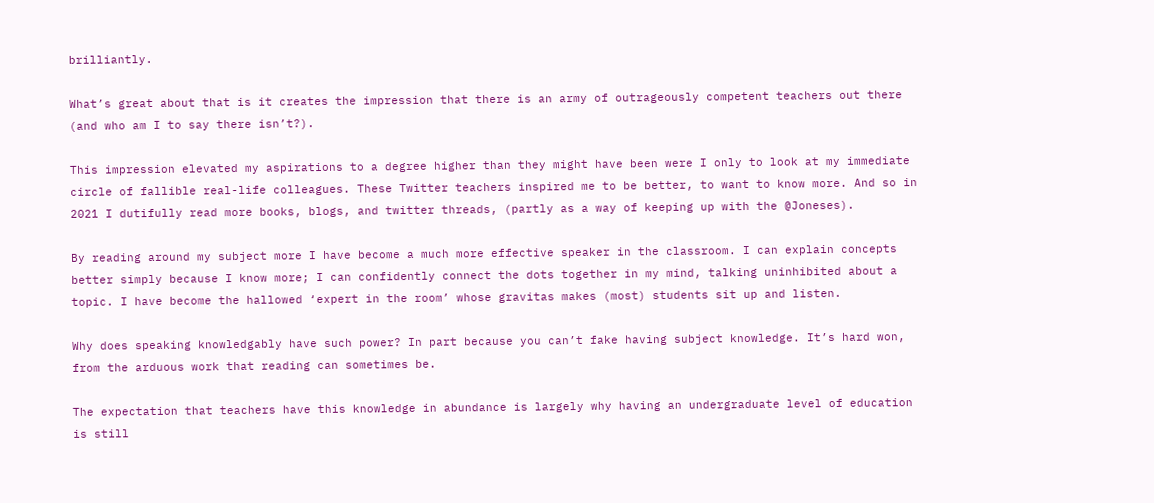brilliantly.

What’s great about that is it creates the impression that there is an army of outrageously competent teachers out there (and who am I to say there isn’t?).

This impression elevated my aspirations to a degree higher than they might have been were I only to look at my immediate circle of fallible real-life colleagues. These Twitter teachers inspired me to be better, to want to know more. And so in 2021 I dutifully read more books, blogs, and twitter threads, (partly as a way of keeping up with the @Joneses).

By reading around my subject more I have become a much more effective speaker in the classroom. I can explain concepts better simply because I know more; I can confidently connect the dots together in my mind, talking uninhibited about a topic. I have become the hallowed ‘expert in the room’ whose gravitas makes (most) students sit up and listen.

Why does speaking knowledgably have such power? In part because you can’t fake having subject knowledge. It’s hard won, from the arduous work that reading can sometimes be.

The expectation that teachers have this knowledge in abundance is largely why having an undergraduate level of education is still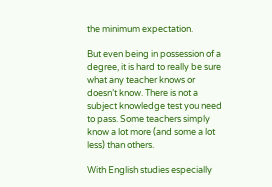the minimum expectation.

But even being in possession of a degree, it is hard to really be sure what any teacher knows or doesn’t know. There is not a subject knowledge test you need to pass. Some teachers simply know a lot more (and some a lot less) than others.

With English studies especially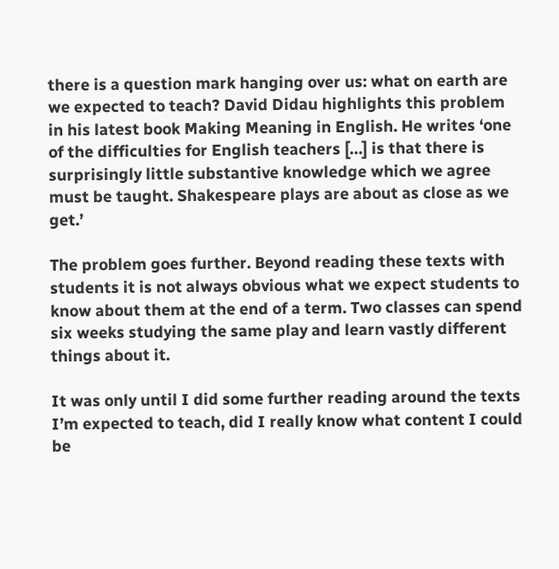there is a question mark hanging over us: what on earth are we expected to teach? David Didau highlights this problem in his latest book Making Meaning in English. He writes ‘one of the difficulties for English teachers […] is that there is surprisingly little substantive knowledge which we agree must be taught. Shakespeare plays are about as close as we get.’

The problem goes further. Beyond reading these texts with students it is not always obvious what we expect students to know about them at the end of a term. Two classes can spend six weeks studying the same play and learn vastly different things about it.

It was only until I did some further reading around the texts I’m expected to teach, did I really know what content I could be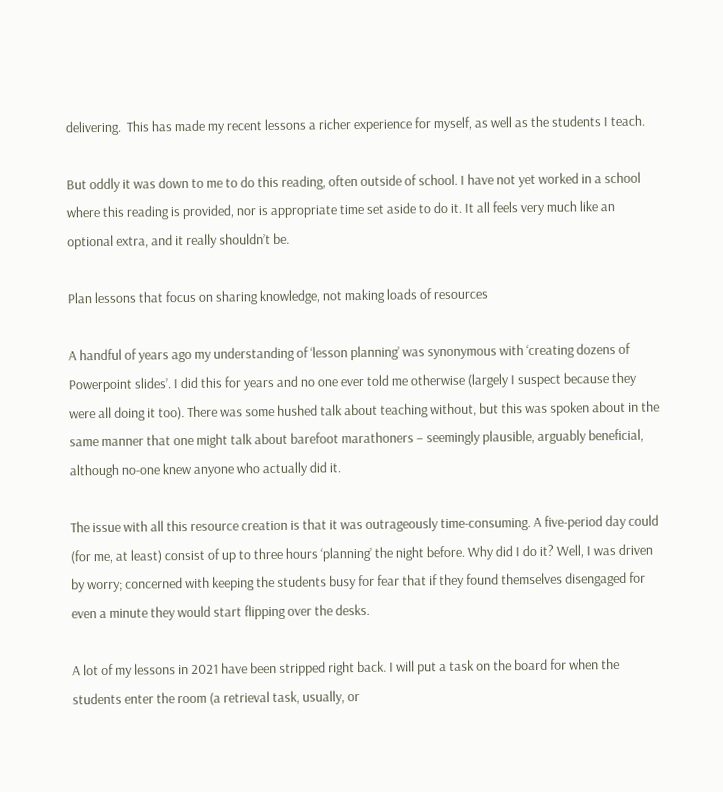delivering.  This has made my recent lessons a richer experience for myself, as well as the students I teach.

But oddly it was down to me to do this reading, often outside of school. I have not yet worked in a school where this reading is provided, nor is appropriate time set aside to do it. It all feels very much like an optional extra, and it really shouldn’t be.

Plan lessons that focus on sharing knowledge, not making loads of resources

A handful of years ago my understanding of ‘lesson planning’ was synonymous with ‘creating dozens of Powerpoint slides’. I did this for years and no one ever told me otherwise (largely I suspect because they were all doing it too). There was some hushed talk about teaching without, but this was spoken about in the same manner that one might talk about barefoot marathoners – seemingly plausible, arguably beneficial, although no-one knew anyone who actually did it.

The issue with all this resource creation is that it was outrageously time-consuming. A five-period day could (for me, at least) consist of up to three hours ‘planning’ the night before. Why did I do it? Well, I was driven by worry; concerned with keeping the students busy for fear that if they found themselves disengaged for even a minute they would start flipping over the desks.

A lot of my lessons in 2021 have been stripped right back. I will put a task on the board for when the students enter the room (a retrieval task, usually, or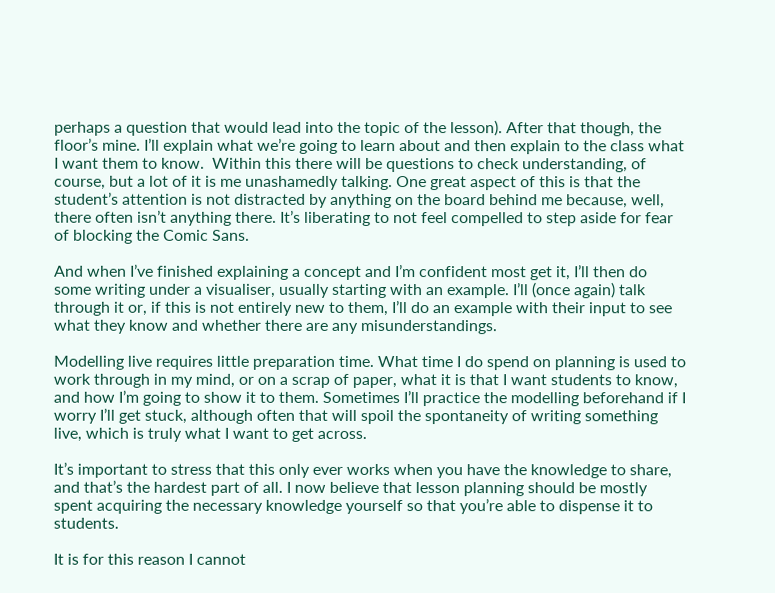perhaps a question that would lead into the topic of the lesson). After that though, the floor’s mine. I’ll explain what we’re going to learn about and then explain to the class what I want them to know.  Within this there will be questions to check understanding, of course, but a lot of it is me unashamedly talking. One great aspect of this is that the student’s attention is not distracted by anything on the board behind me because, well, there often isn’t anything there. It’s liberating to not feel compelled to step aside for fear of blocking the Comic Sans.

And when I’ve finished explaining a concept and I’m confident most get it, I’ll then do some writing under a visualiser, usually starting with an example. I’ll (once again) talk through it or, if this is not entirely new to them, I’ll do an example with their input to see what they know and whether there are any misunderstandings.

Modelling live requires little preparation time. What time I do spend on planning is used to work through in my mind, or on a scrap of paper, what it is that I want students to know, and how I’m going to show it to them. Sometimes I’ll practice the modelling beforehand if I worry I’ll get stuck, although often that will spoil the spontaneity of writing something live, which is truly what I want to get across.

It’s important to stress that this only ever works when you have the knowledge to share, and that’s the hardest part of all. I now believe that lesson planning should be mostly spent acquiring the necessary knowledge yourself so that you’re able to dispense it to students.

It is for this reason I cannot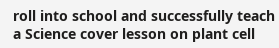roll into school and successfully teach a Science cover lesson on plant cell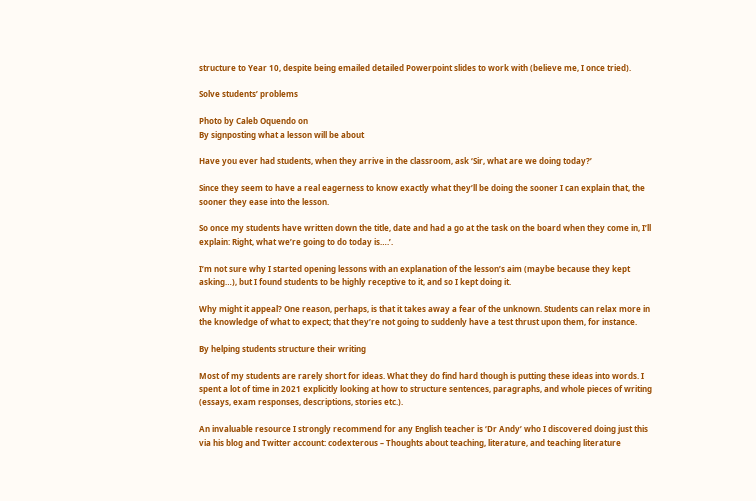structure to Year 10, despite being emailed detailed Powerpoint slides to work with (believe me, I once tried).

Solve students’ problems

Photo by Caleb Oquendo on
By signposting what a lesson will be about

Have you ever had students, when they arrive in the classroom, ask ‘Sir, what are we doing today?’

Since they seem to have a real eagerness to know exactly what they’ll be doing the sooner I can explain that, the sooner they ease into the lesson.

So once my students have written down the title, date and had a go at the task on the board when they come in, I’ll explain: Right, what we’re going to do today is….’.

I’m not sure why I started opening lessons with an explanation of the lesson’s aim (maybe because they kept asking…), but I found students to be highly receptive to it, and so I kept doing it.

Why might it appeal? One reason, perhaps, is that it takes away a fear of the unknown. Students can relax more in the knowledge of what to expect; that they’re not going to suddenly have a test thrust upon them, for instance.

By helping students structure their writing

Most of my students are rarely short for ideas. What they do find hard though is putting these ideas into words. I spent a lot of time in 2021 explicitly looking at how to structure sentences, paragraphs, and whole pieces of writing (essays, exam responses, descriptions, stories etc.).

An invaluable resource I strongly recommend for any English teacher is ‘Dr Andy’ who I discovered doing just this via his blog and Twitter account: codexterous – Thoughts about teaching, literature, and teaching literature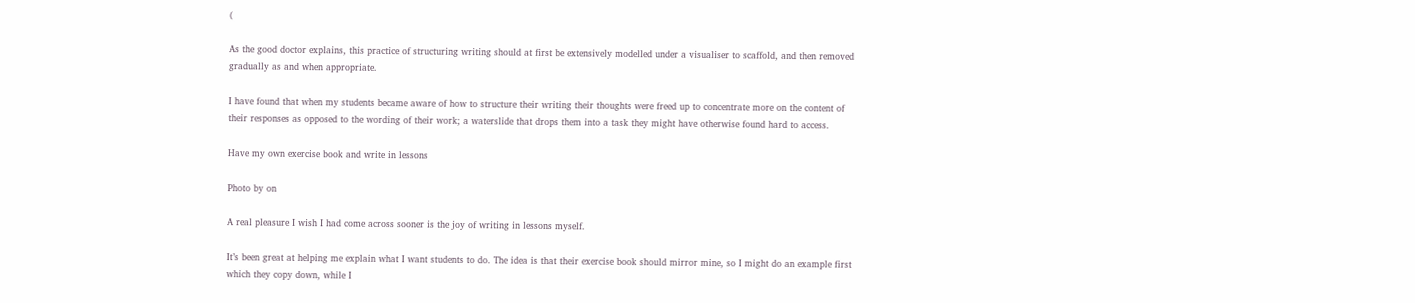(

As the good doctor explains, this practice of structuring writing should at first be extensively modelled under a visualiser to scaffold, and then removed gradually as and when appropriate.

I have found that when my students became aware of how to structure their writing their thoughts were freed up to concentrate more on the content of their responses as opposed to the wording of their work; a waterslide that drops them into a task they might have otherwise found hard to access.

Have my own exercise book and write in lessons

Photo by on

A real pleasure I wish I had come across sooner is the joy of writing in lessons myself.

It’s been great at helping me explain what I want students to do. The idea is that their exercise book should mirror mine, so I might do an example first which they copy down, while I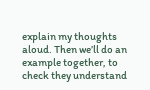explain my thoughts aloud. Then we’ll do an example together, to check they understand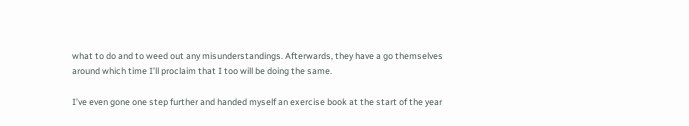what to do and to weed out any misunderstandings. Afterwards, they have a go themselves around which time I’ll proclaim that I too will be doing the same.

I’ve even gone one step further and handed myself an exercise book at the start of the year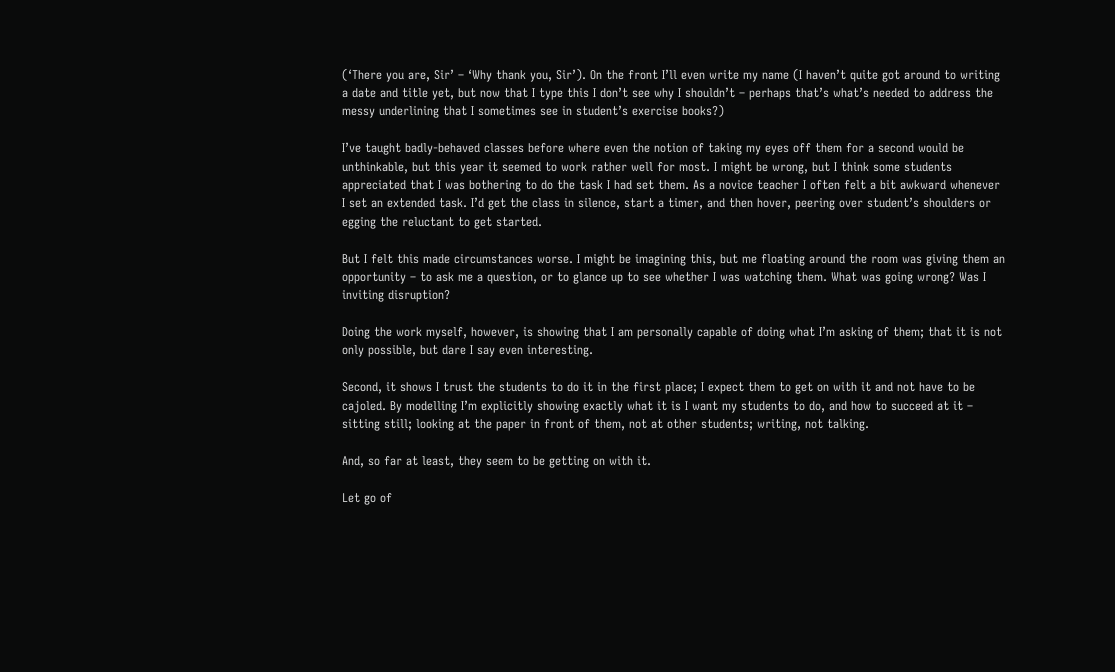(‘There you are, Sir’ – ‘Why thank you, Sir’). On the front I’ll even write my name (I haven’t quite got around to writing a date and title yet, but now that I type this I don’t see why I shouldn’t – perhaps that’s what’s needed to address the messy underlining that I sometimes see in student’s exercise books?)

I’ve taught badly-behaved classes before where even the notion of taking my eyes off them for a second would be unthinkable, but this year it seemed to work rather well for most. I might be wrong, but I think some students appreciated that I was bothering to do the task I had set them. As a novice teacher I often felt a bit awkward whenever I set an extended task. I’d get the class in silence, start a timer, and then hover, peering over student’s shoulders or egging the reluctant to get started.

But I felt this made circumstances worse. I might be imagining this, but me floating around the room was giving them an opportunity – to ask me a question, or to glance up to see whether I was watching them. What was going wrong? Was I inviting disruption?

Doing the work myself, however, is showing that I am personally capable of doing what I’m asking of them; that it is not only possible, but dare I say even interesting.

Second, it shows I trust the students to do it in the first place; I expect them to get on with it and not have to be cajoled. By modelling I’m explicitly showing exactly what it is I want my students to do, and how to succeed at it – sitting still; looking at the paper in front of them, not at other students; writing, not talking.

And, so far at least, they seem to be getting on with it.

Let go of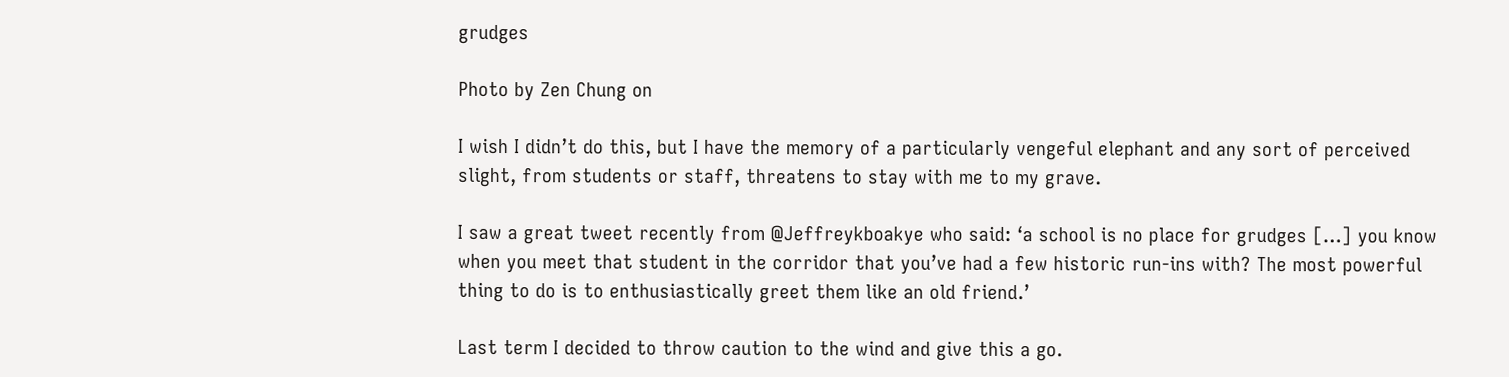grudges

Photo by Zen Chung on

I wish I didn’t do this, but I have the memory of a particularly vengeful elephant and any sort of perceived slight, from students or staff, threatens to stay with me to my grave.

I saw a great tweet recently from @Jeffreykboakye who said: ‘a school is no place for grudges […] you know when you meet that student in the corridor that you’ve had a few historic run-ins with? The most powerful thing to do is to enthusiastically greet them like an old friend.’

Last term I decided to throw caution to the wind and give this a go.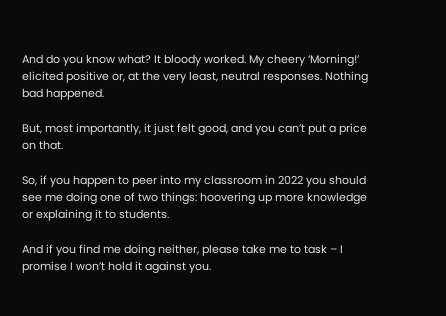And do you know what? It bloody worked. My cheery ‘Morning!’ elicited positive or, at the very least, neutral responses. Nothing bad happened.

But, most importantly, it just felt good, and you can’t put a price on that.

So, if you happen to peer into my classroom in 2022 you should see me doing one of two things: hoovering up more knowledge or explaining it to students.

And if you find me doing neither, please take me to task – I promise I won’t hold it against you.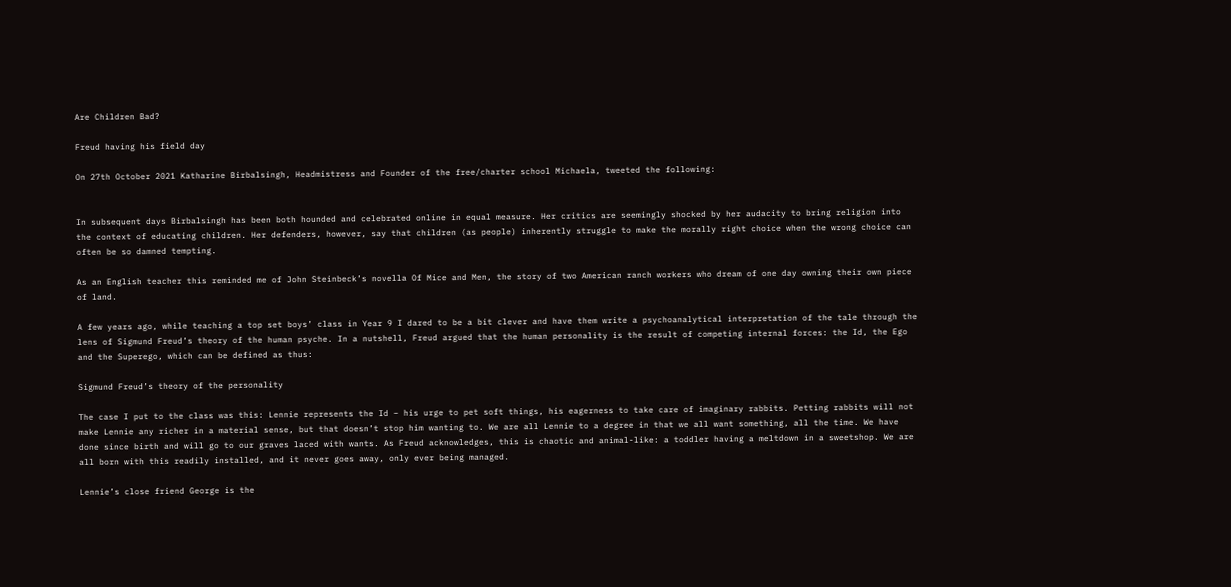Are Children Bad?

Freud having his field day

On 27th October 2021 Katharine Birbalsingh, Headmistress and Founder of the free/charter school Michaela, tweeted the following:


In subsequent days Birbalsingh has been both hounded and celebrated online in equal measure. Her critics are seemingly shocked by her audacity to bring religion into the context of educating children. Her defenders, however, say that children (as people) inherently struggle to make the morally right choice when the wrong choice can often be so damned tempting.

As an English teacher this reminded me of John Steinbeck’s novella Of Mice and Men, the story of two American ranch workers who dream of one day owning their own piece of land.

A few years ago, while teaching a top set boys’ class in Year 9 I dared to be a bit clever and have them write a psychoanalytical interpretation of the tale through the lens of Sigmund Freud’s theory of the human psyche. In a nutshell, Freud argued that the human personality is the result of competing internal forces: the Id, the Ego and the Superego, which can be defined as thus:

Sigmund Freud’s theory of the personality

The case I put to the class was this: Lennie represents the Id – his urge to pet soft things, his eagerness to take care of imaginary rabbits. Petting rabbits will not make Lennie any richer in a material sense, but that doesn’t stop him wanting to. We are all Lennie to a degree in that we all want something, all the time. We have done since birth and will go to our graves laced with wants. As Freud acknowledges, this is chaotic and animal-like: a toddler having a meltdown in a sweetshop. We are all born with this readily installed, and it never goes away, only ever being managed.

Lennie’s close friend George is the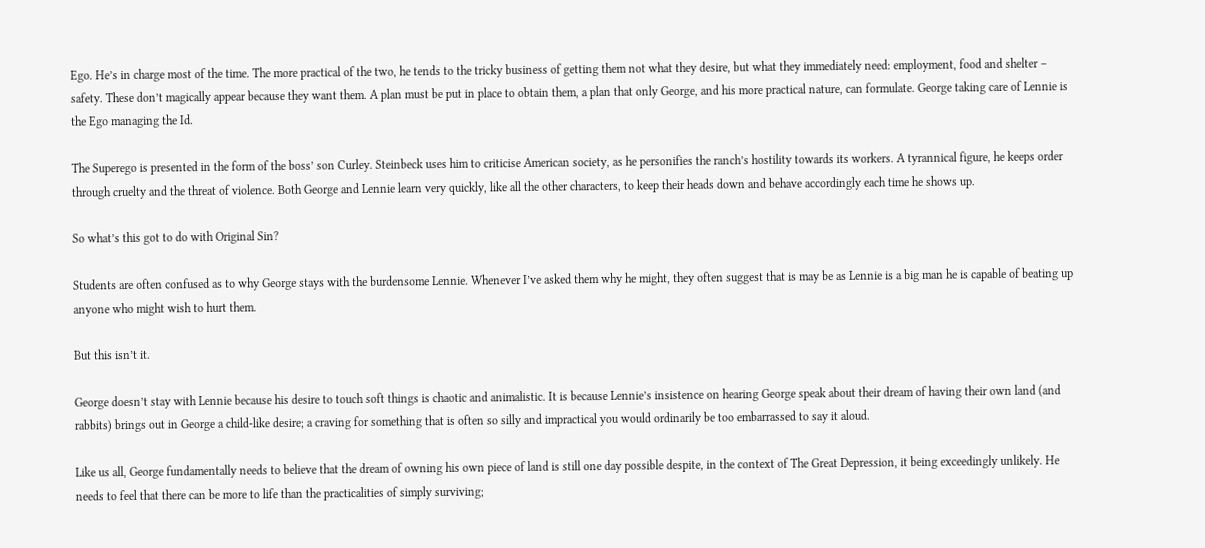Ego. He’s in charge most of the time. The more practical of the two, he tends to the tricky business of getting them not what they desire, but what they immediately need: employment, food and shelter – safety. These don’t magically appear because they want them. A plan must be put in place to obtain them, a plan that only George, and his more practical nature, can formulate. George taking care of Lennie is the Ego managing the Id.

The Superego is presented in the form of the boss’ son Curley. Steinbeck uses him to criticise American society, as he personifies the ranch’s hostility towards its workers. A tyrannical figure, he keeps order through cruelty and the threat of violence. Both George and Lennie learn very quickly, like all the other characters, to keep their heads down and behave accordingly each time he shows up.

So what’s this got to do with Original Sin?

Students are often confused as to why George stays with the burdensome Lennie. Whenever I’ve asked them why he might, they often suggest that is may be as Lennie is a big man he is capable of beating up anyone who might wish to hurt them.

But this isn’t it.

George doesn’t stay with Lennie because his desire to touch soft things is chaotic and animalistic. It is because Lennie’s insistence on hearing George speak about their dream of having their own land (and rabbits) brings out in George a child-like desire; a craving for something that is often so silly and impractical you would ordinarily be too embarrassed to say it aloud.

Like us all, George fundamentally needs to believe that the dream of owning his own piece of land is still one day possible despite, in the context of The Great Depression, it being exceedingly unlikely. He needs to feel that there can be more to life than the practicalities of simply surviving;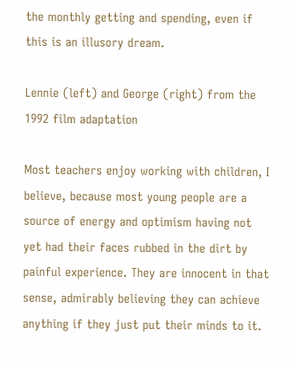the monthly getting and spending, even if this is an illusory dream.

Lennie (left) and George (right) from the 1992 film adaptation

Most teachers enjoy working with children, I believe, because most young people are a source of energy and optimism having not yet had their faces rubbed in the dirt by painful experience. They are innocent in that sense, admirably believing they can achieve anything if they just put their minds to it.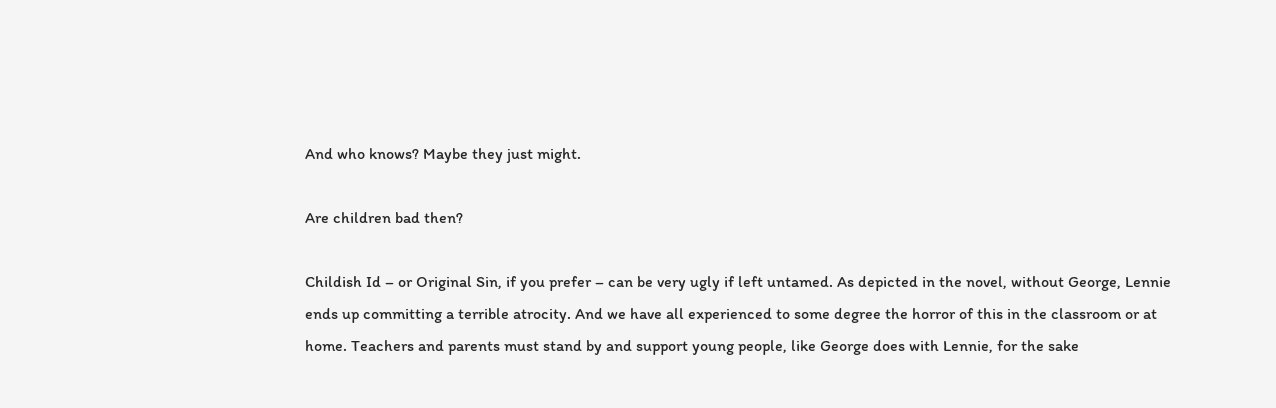And who knows? Maybe they just might.

Are children bad then?

Childish Id – or Original Sin, if you prefer – can be very ugly if left untamed. As depicted in the novel, without George, Lennie ends up committing a terrible atrocity. And we have all experienced to some degree the horror of this in the classroom or at home. Teachers and parents must stand by and support young people, like George does with Lennie, for the sake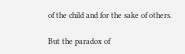of the child and for the sake of others.

But the paradox of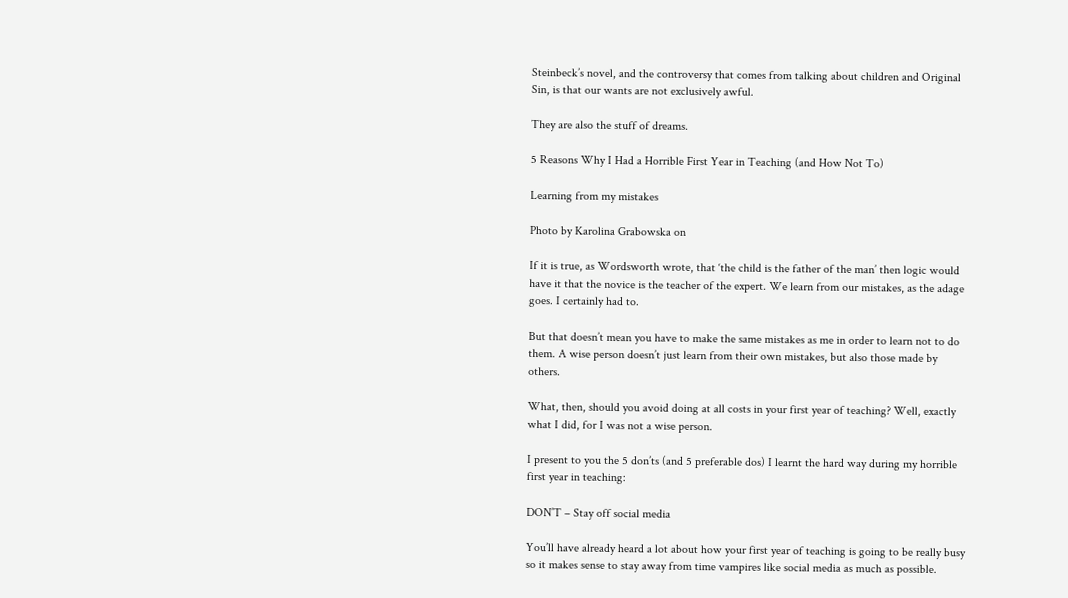Steinbeck’s novel, and the controversy that comes from talking about children and Original Sin, is that our wants are not exclusively awful.

They are also the stuff of dreams.

5 Reasons Why I Had a Horrible First Year in Teaching (and How Not To)

Learning from my mistakes

Photo by Karolina Grabowska on

If it is true, as Wordsworth wrote, that ‘the child is the father of the man’ then logic would have it that the novice is the teacher of the expert. We learn from our mistakes, as the adage goes. I certainly had to.

But that doesn’t mean you have to make the same mistakes as me in order to learn not to do them. A wise person doesn’t just learn from their own mistakes, but also those made by others.

What, then, should you avoid doing at all costs in your first year of teaching? Well, exactly what I did, for I was not a wise person.

I present to you the 5 don’ts (and 5 preferable dos) I learnt the hard way during my horrible first year in teaching:

DON’T – Stay off social media

You’ll have already heard a lot about how your first year of teaching is going to be really busy so it makes sense to stay away from time vampires like social media as much as possible.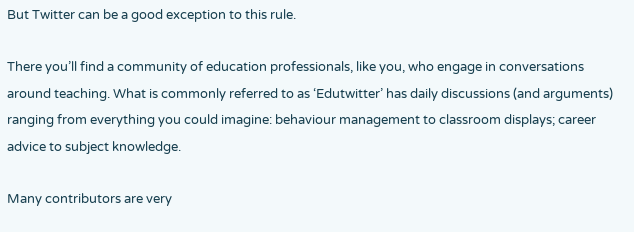But Twitter can be a good exception to this rule.

There you’ll find a community of education professionals, like you, who engage in conversations around teaching. What is commonly referred to as ‘Edutwitter’ has daily discussions (and arguments) ranging from everything you could imagine: behaviour management to classroom displays; career advice to subject knowledge.

Many contributors are very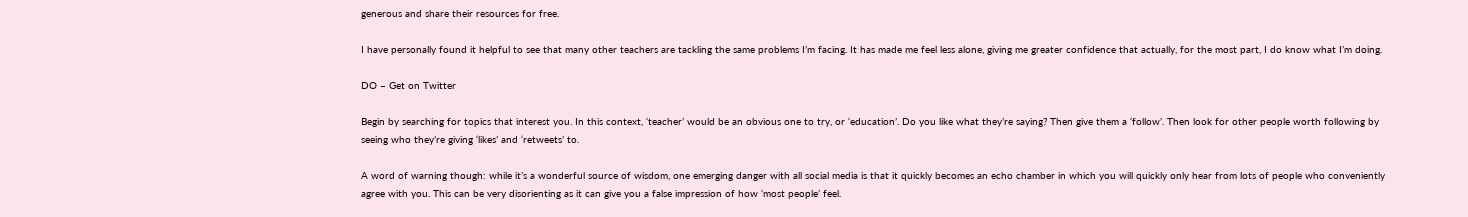generous and share their resources for free.

I have personally found it helpful to see that many other teachers are tackling the same problems I’m facing. It has made me feel less alone, giving me greater confidence that actually, for the most part, I do know what I’m doing.

DO – Get on Twitter

Begin by searching for topics that interest you. In this context, ‘teacher’ would be an obvious one to try, or ‘education’. Do you like what they’re saying? Then give them a ‘follow’. Then look for other people worth following by seeing who they’re giving ‘likes’ and ‘retweets’ to.

A word of warning though: while it’s a wonderful source of wisdom, one emerging danger with all social media is that it quickly becomes an echo chamber in which you will quickly only hear from lots of people who conveniently agree with you. This can be very disorienting as it can give you a false impression of how ‘most people’ feel.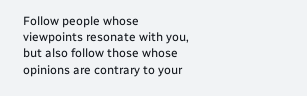Follow people whose viewpoints resonate with you, but also follow those whose opinions are contrary to your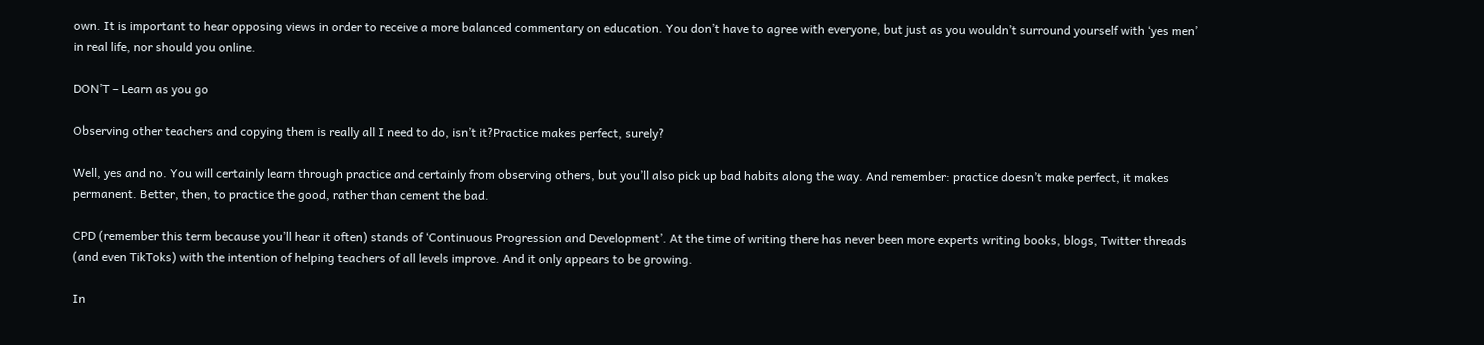own. It is important to hear opposing views in order to receive a more balanced commentary on education. You don’t have to agree with everyone, but just as you wouldn’t surround yourself with ‘yes men’ in real life, nor should you online.

DON’T – Learn as you go

Observing other teachers and copying them is really all I need to do, isn’t it?Practice makes perfect, surely?

Well, yes and no. You will certainly learn through practice and certainly from observing others, but you’ll also pick up bad habits along the way. And remember: practice doesn’t make perfect, it makes permanent. Better, then, to practice the good, rather than cement the bad.

CPD (remember this term because you’ll hear it often) stands of ‘Continuous Progression and Development’. At the time of writing there has never been more experts writing books, blogs, Twitter threads (and even TikToks) with the intention of helping teachers of all levels improve. And it only appears to be growing.

In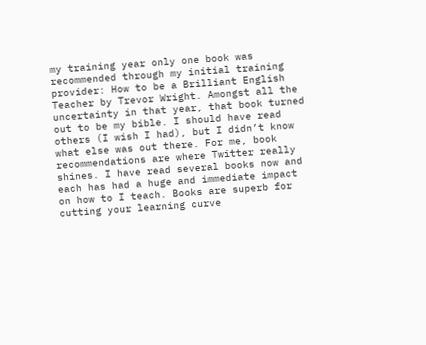my training year only one book was recommended through my initial training provider: How to be a Brilliant English Teacher by Trevor Wright. Amongst all the uncertainty in that year, that book turned out to be my bible. I should have read others (I wish I had), but I didn’t know what else was out there. For me, book recommendations are where Twitter really shines. I have read several books now and each has had a huge and immediate impact on how to I teach. Books are superb for cutting your learning curve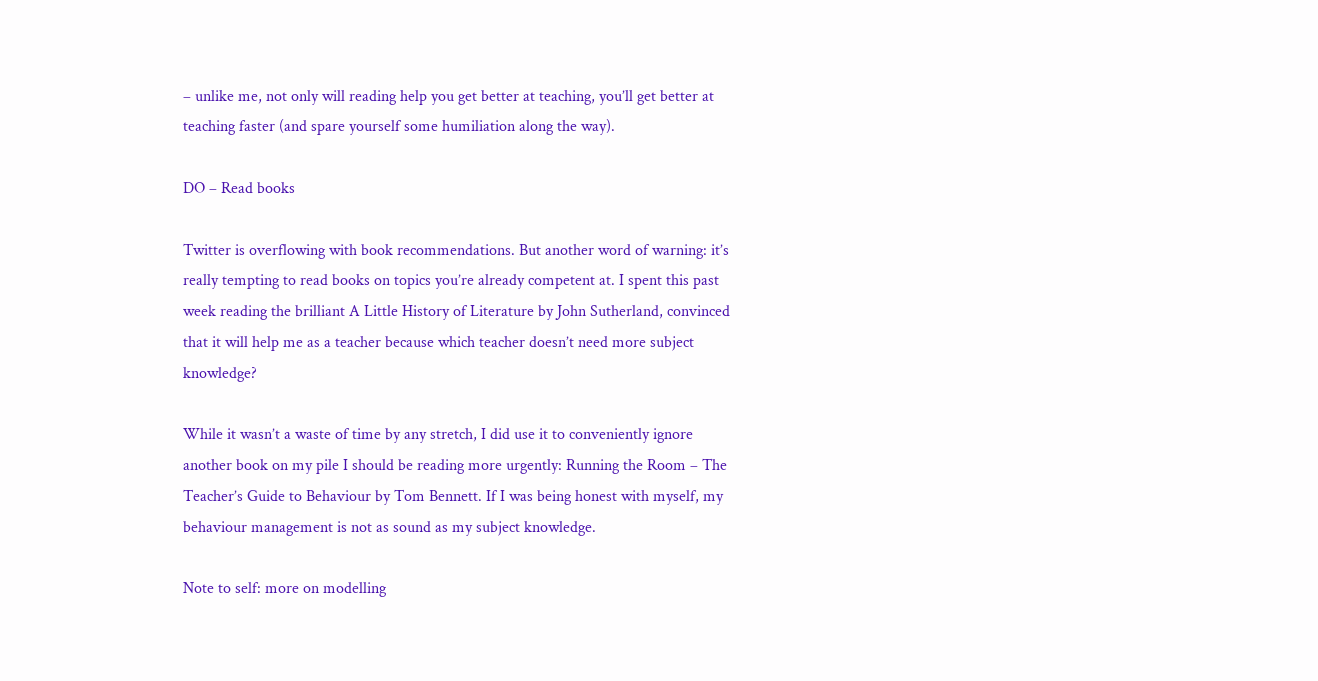– unlike me, not only will reading help you get better at teaching, you’ll get better at teaching faster (and spare yourself some humiliation along the way).

DO – Read books

Twitter is overflowing with book recommendations. But another word of warning: it’s really tempting to read books on topics you’re already competent at. I spent this past week reading the brilliant A Little History of Literature by John Sutherland, convinced that it will help me as a teacher because which teacher doesn’t need more subject knowledge?

While it wasn’t a waste of time by any stretch, I did use it to conveniently ignore another book on my pile I should be reading more urgently: Running the Room – The Teacher’s Guide to Behaviour by Tom Bennett. If I was being honest with myself, my behaviour management is not as sound as my subject knowledge.

Note to self: more on modelling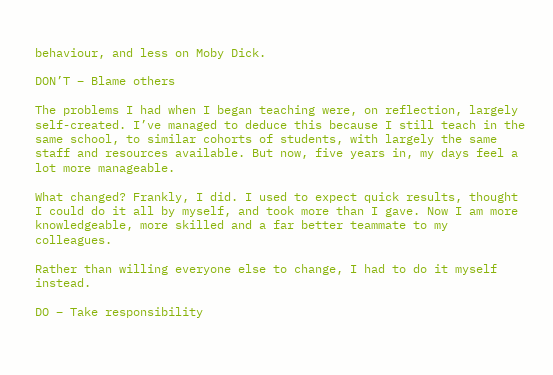behaviour, and less on Moby Dick.

DON’T – Blame others

The problems I had when I began teaching were, on reflection, largely self-created. I’ve managed to deduce this because I still teach in the same school, to similar cohorts of students, with largely the same staff and resources available. But now, five years in, my days feel a lot more manageable.

What changed? Frankly, I did. I used to expect quick results, thought I could do it all by myself, and took more than I gave. Now I am more knowledgeable, more skilled and a far better teammate to my colleagues.

Rather than willing everyone else to change, I had to do it myself instead.

DO – Take responsibility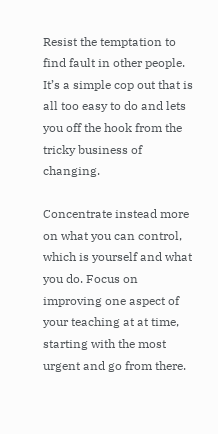Resist the temptation to find fault in other people. It’s a simple cop out that is all too easy to do and lets you off the hook from the tricky business of changing.

Concentrate instead more on what you can control, which is yourself and what you do. Focus on improving one aspect of your teaching at at time, starting with the most urgent and go from there.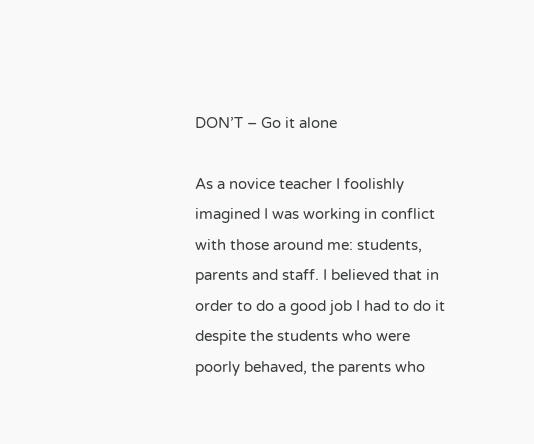DON’T – Go it alone

As a novice teacher I foolishly imagined I was working in conflict with those around me: students, parents and staff. I believed that in order to do a good job I had to do it despite the students who were poorly behaved, the parents who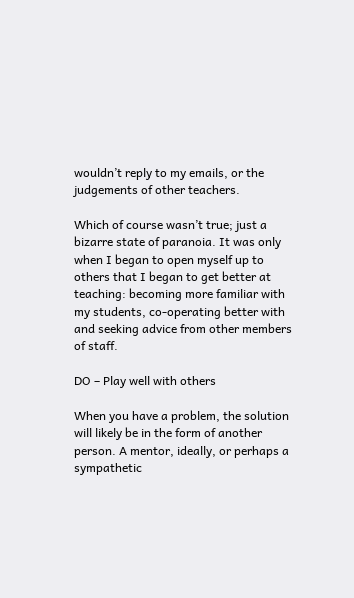wouldn’t reply to my emails, or the judgements of other teachers.

Which of course wasn’t true; just a bizarre state of paranoia. It was only when I began to open myself up to others that I began to get better at teaching: becoming more familiar with my students, co-operating better with and seeking advice from other members of staff.

DO – Play well with others

When you have a problem, the solution will likely be in the form of another person. A mentor, ideally, or perhaps a sympathetic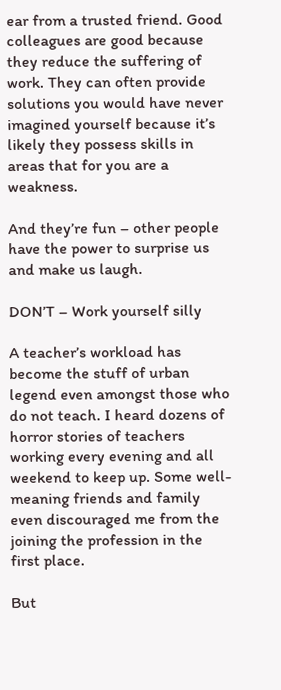ear from a trusted friend. Good colleagues are good because they reduce the suffering of work. They can often provide solutions you would have never imagined yourself because it’s likely they possess skills in areas that for you are a weakness.

And they’re fun – other people have the power to surprise us and make us laugh.

DON’T – Work yourself silly

A teacher’s workload has become the stuff of urban legend even amongst those who do not teach. I heard dozens of horror stories of teachers working every evening and all weekend to keep up. Some well-meaning friends and family even discouraged me from the joining the profession in the first place.

But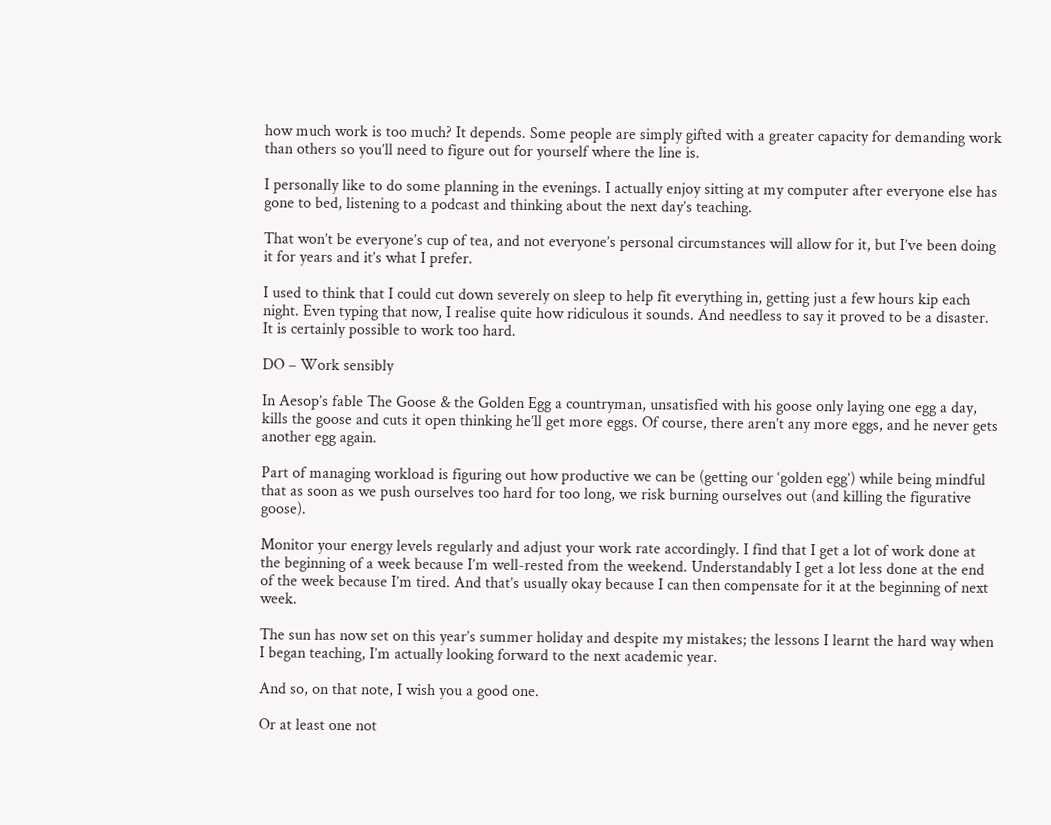how much work is too much? It depends. Some people are simply gifted with a greater capacity for demanding work than others so you’ll need to figure out for yourself where the line is.

I personally like to do some planning in the evenings. I actually enjoy sitting at my computer after everyone else has gone to bed, listening to a podcast and thinking about the next day’s teaching.

That won’t be everyone’s cup of tea, and not everyone’s personal circumstances will allow for it, but I’ve been doing it for years and it’s what I prefer.

I used to think that I could cut down severely on sleep to help fit everything in, getting just a few hours kip each night. Even typing that now, I realise quite how ridiculous it sounds. And needless to say it proved to be a disaster. It is certainly possible to work too hard.

DO – Work sensibly

In Aesop’s fable The Goose & the Golden Egg a countryman, unsatisfied with his goose only laying one egg a day, kills the goose and cuts it open thinking he’ll get more eggs. Of course, there aren’t any more eggs, and he never gets another egg again.

Part of managing workload is figuring out how productive we can be (getting our ‘golden egg’) while being mindful that as soon as we push ourselves too hard for too long, we risk burning ourselves out (and killing the figurative goose).

Monitor your energy levels regularly and adjust your work rate accordingly. I find that I get a lot of work done at the beginning of a week because I’m well-rested from the weekend. Understandably I get a lot less done at the end of the week because I’m tired. And that’s usually okay because I can then compensate for it at the beginning of next week.

The sun has now set on this year’s summer holiday and despite my mistakes; the lessons I learnt the hard way when I began teaching, I’m actually looking forward to the next academic year.

And so, on that note, I wish you a good one.

Or at least one not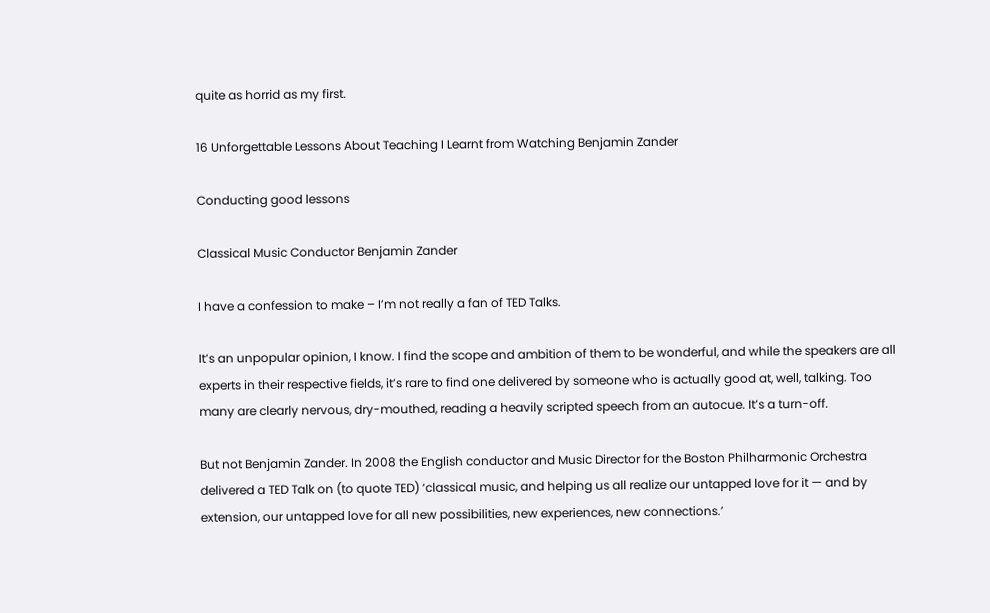quite as horrid as my first.

16 Unforgettable Lessons About Teaching I Learnt from Watching Benjamin Zander

Conducting good lessons

Classical Music Conductor Benjamin Zander

I have a confession to make – I’m not really a fan of TED Talks.

It’s an unpopular opinion, I know. I find the scope and ambition of them to be wonderful, and while the speakers are all experts in their respective fields, it’s rare to find one delivered by someone who is actually good at, well, talking. Too many are clearly nervous, dry-mouthed, reading a heavily scripted speech from an autocue. It’s a turn-off.

But not Benjamin Zander. In 2008 the English conductor and Music Director for the Boston Philharmonic Orchestra delivered a TED Talk on (to quote TED) ‘classical music, and helping us all realize our untapped love for it — and by extension, our untapped love for all new possibilities, new experiences, new connections.’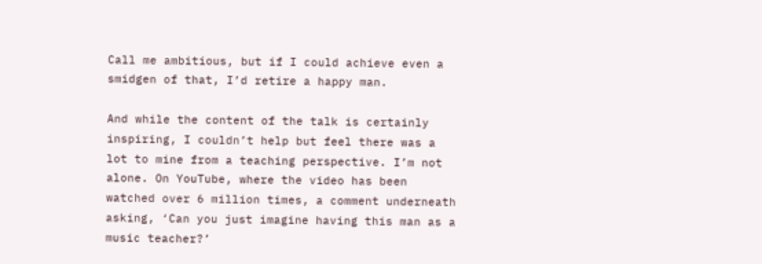Call me ambitious, but if I could achieve even a smidgen of that, I’d retire a happy man.

And while the content of the talk is certainly inspiring, I couldn’t help but feel there was a lot to mine from a teaching perspective. I’m not alone. On YouTube, where the video has been watched over 6 million times, a comment underneath asking, ‘Can you just imagine having this man as a music teacher?’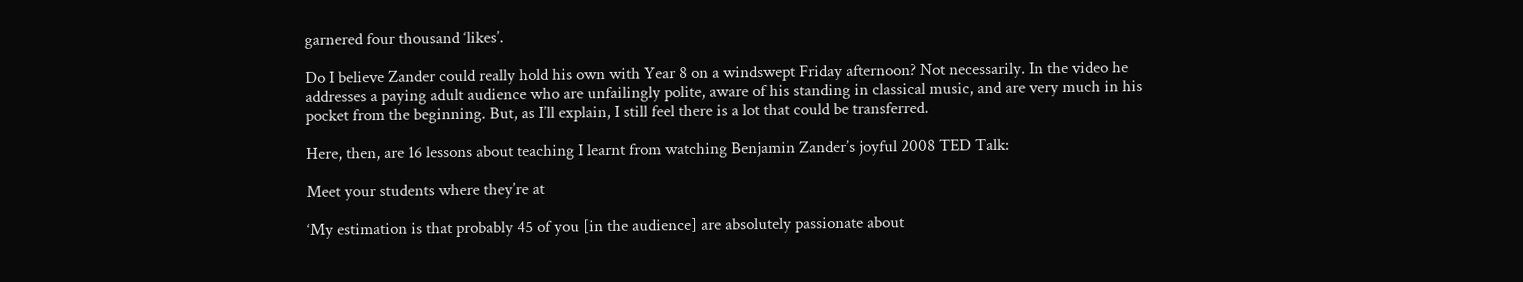garnered four thousand ‘likes’.

Do I believe Zander could really hold his own with Year 8 on a windswept Friday afternoon? Not necessarily. In the video he addresses a paying adult audience who are unfailingly polite, aware of his standing in classical music, and are very much in his pocket from the beginning. But, as I’ll explain, I still feel there is a lot that could be transferred.

Here, then, are 16 lessons about teaching I learnt from watching Benjamin Zander’s joyful 2008 TED Talk:

Meet your students where they’re at

‘My estimation is that probably 45 of you [in the audience] are absolutely passionate about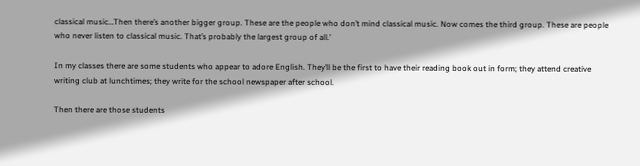classical music…Then there’s another bigger group. These are the people who don’t mind classical music. Now comes the third group. These are people who never listen to classical music. That’s probably the largest group of all.’

In my classes there are some students who appear to adore English. They’ll be the first to have their reading book out in form; they attend creative writing club at lunchtimes; they write for the school newspaper after school.

Then there are those students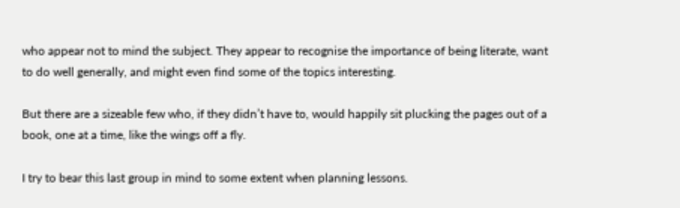who appear not to mind the subject. They appear to recognise the importance of being literate, want to do well generally, and might even find some of the topics interesting.

But there are a sizeable few who, if they didn’t have to, would happily sit plucking the pages out of a book, one at a time, like the wings off a fly.

I try to bear this last group in mind to some extent when planning lessons.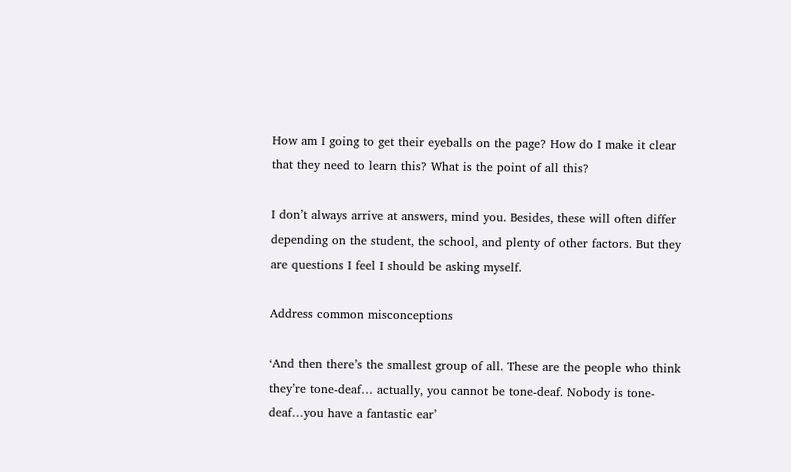How am I going to get their eyeballs on the page? How do I make it clear that they need to learn this? What is the point of all this?

I don’t always arrive at answers, mind you. Besides, these will often differ depending on the student, the school, and plenty of other factors. But they are questions I feel I should be asking myself.

Address common misconceptions

‘And then there’s the smallest group of all. These are the people who think they’re tone-deaf… actually, you cannot be tone-deaf. Nobody is tone-deaf…you have a fantastic ear’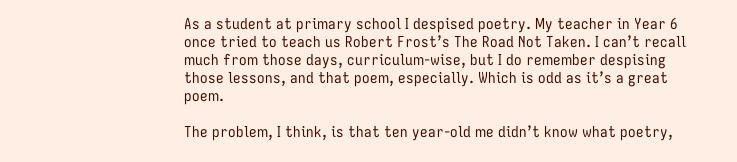As a student at primary school I despised poetry. My teacher in Year 6 once tried to teach us Robert Frost’s The Road Not Taken. I can’t recall much from those days, curriculum-wise, but I do remember despising those lessons, and that poem, especially. Which is odd as it’s a great poem.

The problem, I think, is that ten year-old me didn’t know what poetry,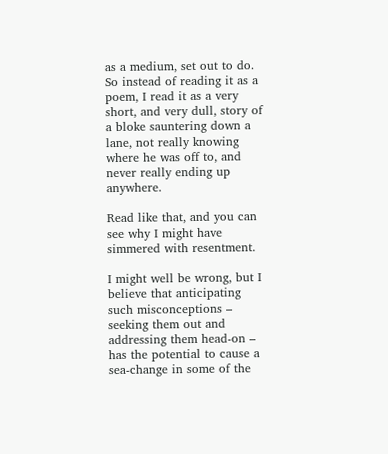as a medium, set out to do. So instead of reading it as a poem, I read it as a very short, and very dull, story of a bloke sauntering down a lane, not really knowing where he was off to, and never really ending up anywhere.

Read like that, and you can see why I might have simmered with resentment.

I might well be wrong, but I believe that anticipating such misconceptions – seeking them out and addressing them head-on – has the potential to cause a sea-change in some of the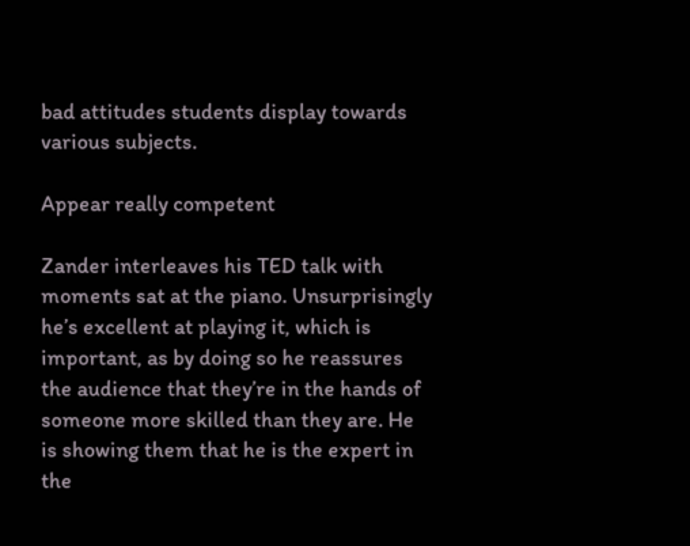bad attitudes students display towards various subjects.

Appear really competent

Zander interleaves his TED talk with moments sat at the piano. Unsurprisingly he’s excellent at playing it, which is important, as by doing so he reassures the audience that they’re in the hands of someone more skilled than they are. He is showing them that he is the expert in the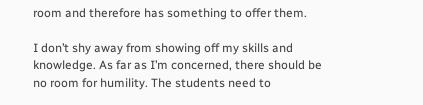room and therefore has something to offer them.

I don’t shy away from showing off my skills and knowledge. As far as I’m concerned, there should be no room for humility. The students need to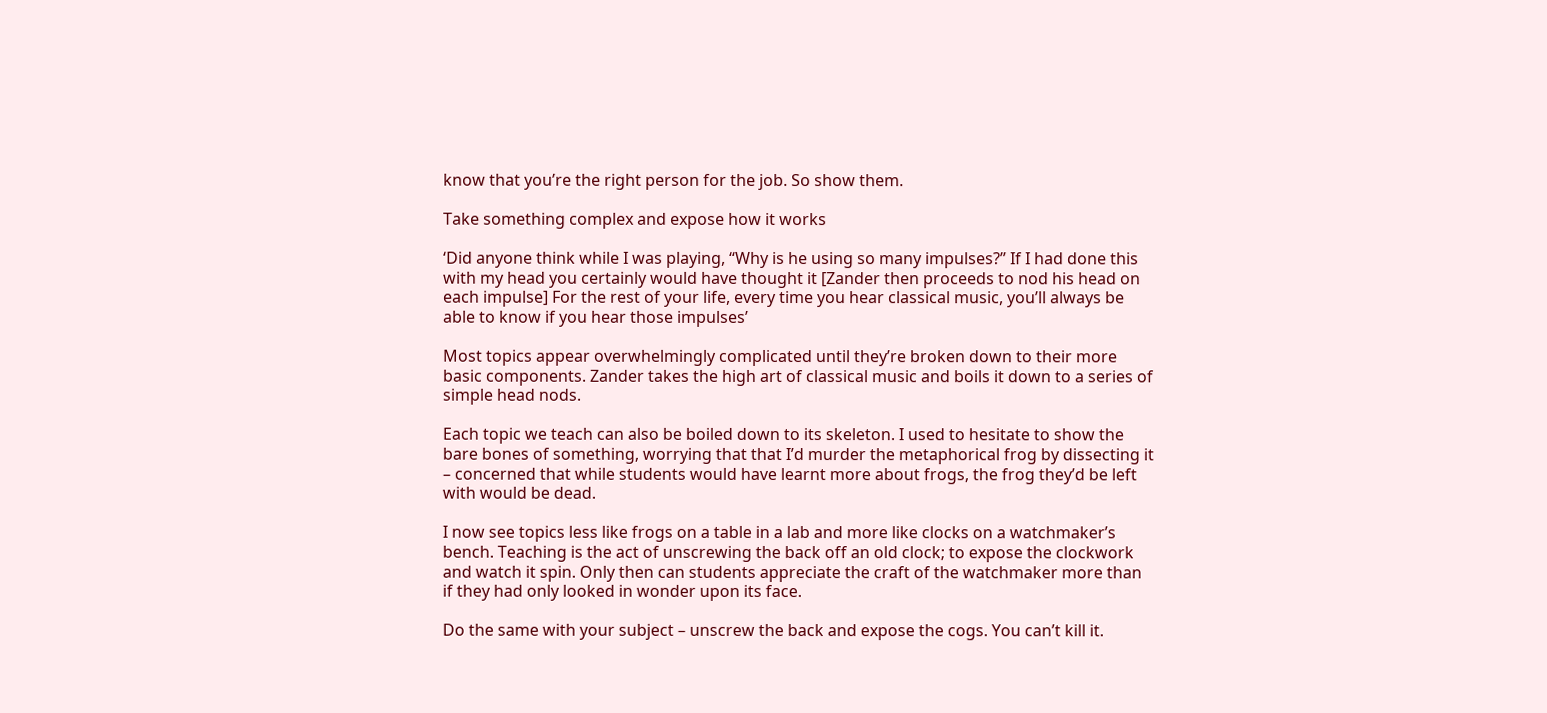know that you’re the right person for the job. So show them.

Take something complex and expose how it works

‘Did anyone think while I was playing, “Why is he using so many impulses?” If I had done this with my head you certainly would have thought it [Zander then proceeds to nod his head on each impulse] For the rest of your life, every time you hear classical music, you’ll always be able to know if you hear those impulses’

Most topics appear overwhelmingly complicated until they’re broken down to their more basic components. Zander takes the high art of classical music and boils it down to a series of simple head nods.

Each topic we teach can also be boiled down to its skeleton. I used to hesitate to show the bare bones of something, worrying that that I’d murder the metaphorical frog by dissecting it – concerned that while students would have learnt more about frogs, the frog they’d be left with would be dead.

I now see topics less like frogs on a table in a lab and more like clocks on a watchmaker’s bench. Teaching is the act of unscrewing the back off an old clock; to expose the clockwork and watch it spin. Only then can students appreciate the craft of the watchmaker more than if they had only looked in wonder upon its face.

Do the same with your subject – unscrew the back and expose the cogs. You can’t kill it.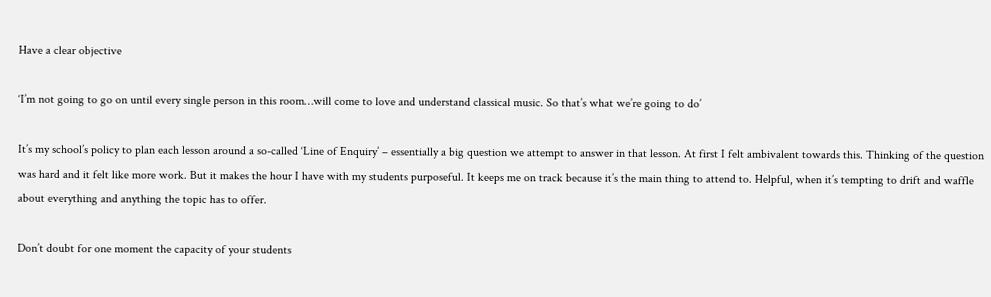Have a clear objective

‘I’m not going to go on until every single person in this room…will come to love and understand classical music. So that’s what we’re going to do’

It’s my school’s policy to plan each lesson around a so-called ‘Line of Enquiry’ – essentially a big question we attempt to answer in that lesson. At first I felt ambivalent towards this. Thinking of the question was hard and it felt like more work. But it makes the hour I have with my students purposeful. It keeps me on track because it’s the main thing to attend to. Helpful, when it’s tempting to drift and waffle about everything and anything the topic has to offer.

Don’t doubt for one moment the capacity of your students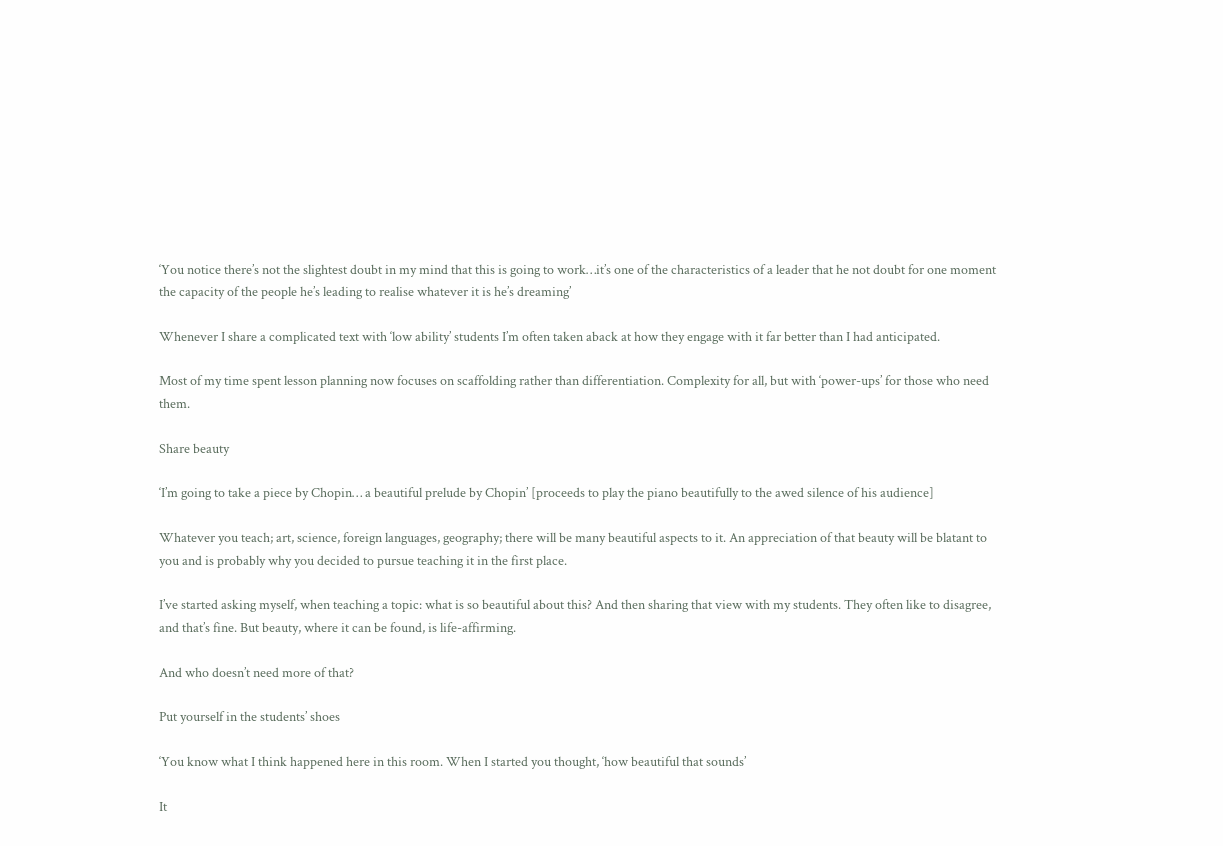‘You notice there’s not the slightest doubt in my mind that this is going to work…it’s one of the characteristics of a leader that he not doubt for one moment the capacity of the people he’s leading to realise whatever it is he’s dreaming’

Whenever I share a complicated text with ‘low ability’ students I’m often taken aback at how they engage with it far better than I had anticipated.

Most of my time spent lesson planning now focuses on scaffolding rather than differentiation. Complexity for all, but with ‘power-ups’ for those who need them.

Share beauty

‘I’m going to take a piece by Chopin… a beautiful prelude by Chopin’ [proceeds to play the piano beautifully to the awed silence of his audience]

Whatever you teach; art, science, foreign languages, geography; there will be many beautiful aspects to it. An appreciation of that beauty will be blatant to you and is probably why you decided to pursue teaching it in the first place.

I’ve started asking myself, when teaching a topic: what is so beautiful about this? And then sharing that view with my students. They often like to disagree, and that’s fine. But beauty, where it can be found, is life-affirming.

And who doesn’t need more of that?

Put yourself in the students’ shoes

‘You know what I think happened here in this room. When I started you thought, ‘how beautiful that sounds’

It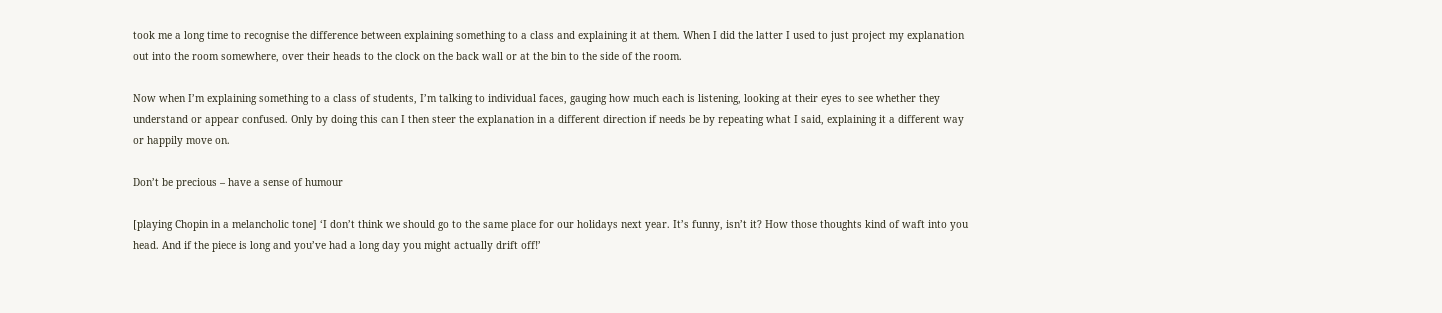took me a long time to recognise the difference between explaining something to a class and explaining it at them. When I did the latter I used to just project my explanation out into the room somewhere, over their heads to the clock on the back wall or at the bin to the side of the room.

Now when I’m explaining something to a class of students, I’m talking to individual faces, gauging how much each is listening, looking at their eyes to see whether they understand or appear confused. Only by doing this can I then steer the explanation in a different direction if needs be by repeating what I said, explaining it a different way or happily move on.

Don’t be precious – have a sense of humour

[playing Chopin in a melancholic tone] ‘I don’t think we should go to the same place for our holidays next year. It’s funny, isn’t it? How those thoughts kind of waft into you head. And if the piece is long and you’ve had a long day you might actually drift off!’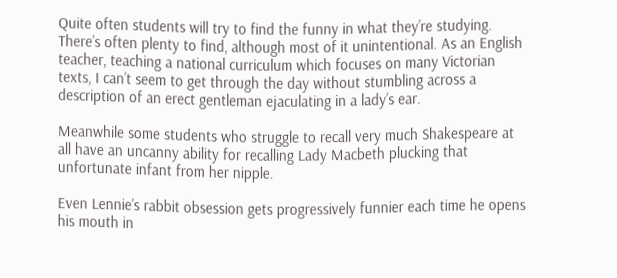Quite often students will try to find the funny in what they’re studying. There’s often plenty to find, although most of it unintentional. As an English teacher, teaching a national curriculum which focuses on many Victorian  texts, I can’t seem to get through the day without stumbling across a description of an erect gentleman ejaculating in a lady’s ear.

Meanwhile some students who struggle to recall very much Shakespeare at all have an uncanny ability for recalling Lady Macbeth plucking that unfortunate infant from her nipple.

Even Lennie’s rabbit obsession gets progressively funnier each time he opens his mouth in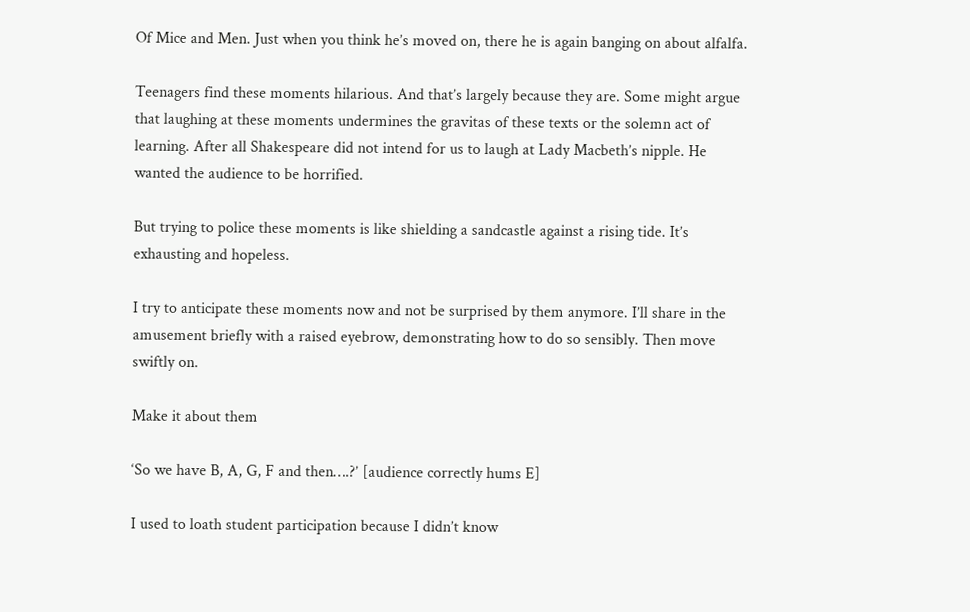Of Mice and Men. Just when you think he’s moved on, there he is again banging on about alfalfa.

Teenagers find these moments hilarious. And that’s largely because they are. Some might argue that laughing at these moments undermines the gravitas of these texts or the solemn act of learning. After all Shakespeare did not intend for us to laugh at Lady Macbeth’s nipple. He wanted the audience to be horrified.

But trying to police these moments is like shielding a sandcastle against a rising tide. It’s exhausting and hopeless.

I try to anticipate these moments now and not be surprised by them anymore. I’ll share in the amusement briefly with a raised eyebrow, demonstrating how to do so sensibly. Then move swiftly on.

Make it about them

‘So we have B, A, G, F and then….?’ [audience correctly hums E]

I used to loath student participation because I didn’t know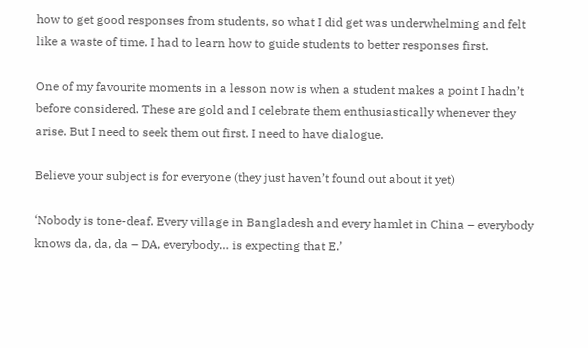how to get good responses from students, so what I did get was underwhelming and felt like a waste of time. I had to learn how to guide students to better responses first.

One of my favourite moments in a lesson now is when a student makes a point I hadn’t before considered. These are gold and I celebrate them enthusiastically whenever they arise. But I need to seek them out first. I need to have dialogue.

Believe your subject is for everyone (they just haven’t found out about it yet)

‘Nobody is tone-deaf. Every village in Bangladesh and every hamlet in China – everybody knows da, da, da – DA, everybody… is expecting that E.’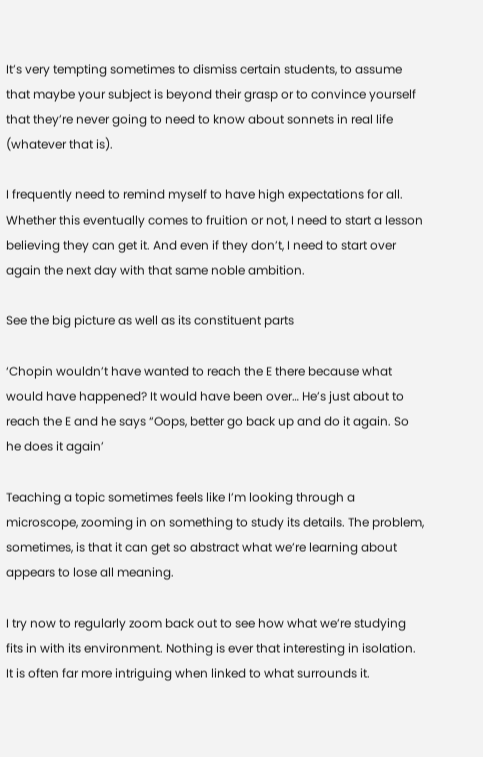It’s very tempting sometimes to dismiss certain students, to assume that maybe your subject is beyond their grasp or to convince yourself that they’re never going to need to know about sonnets in real life (whatever that is).

I frequently need to remind myself to have high expectations for all. Whether this eventually comes to fruition or not, I need to start a lesson believing they can get it. And even if they don’t, I need to start over again the next day with that same noble ambition.

See the big picture as well as its constituent parts

‘Chopin wouldn’t have wanted to reach the E there because what would have happened? It would have been over… He’s just about to reach the E and he says “Oops, better go back up and do it again. So he does it again’

Teaching a topic sometimes feels like I’m looking through a microscope, zooming in on something to study its details. The problem, sometimes, is that it can get so abstract what we’re learning about appears to lose all meaning.

I try now to regularly zoom back out to see how what we’re studying fits in with its environment. Nothing is ever that interesting in isolation. It is often far more intriguing when linked to what surrounds it.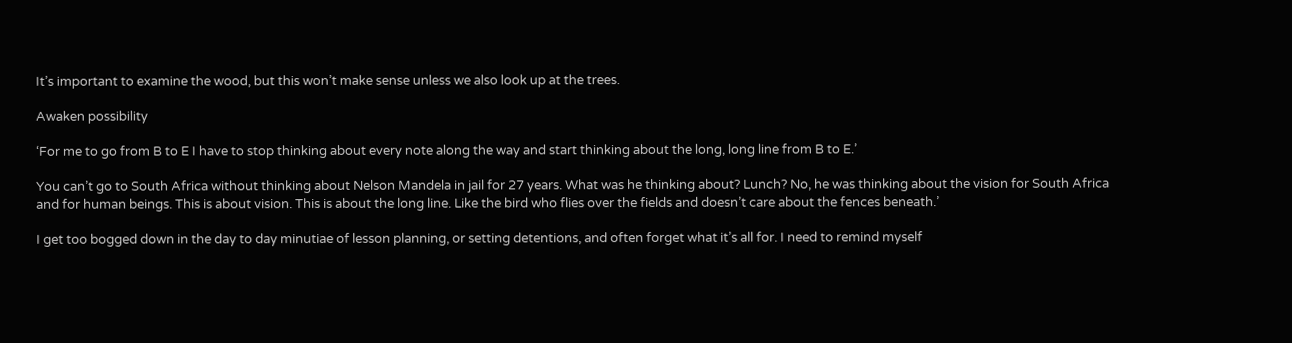It’s important to examine the wood, but this won’t make sense unless we also look up at the trees.

Awaken possibility

‘For me to go from B to E I have to stop thinking about every note along the way and start thinking about the long, long line from B to E.’

You can’t go to South Africa without thinking about Nelson Mandela in jail for 27 years. What was he thinking about? Lunch? No, he was thinking about the vision for South Africa and for human beings. This is about vision. This is about the long line. Like the bird who flies over the fields and doesn’t care about the fences beneath.’

I get too bogged down in the day to day minutiae of lesson planning, or setting detentions, and often forget what it’s all for. I need to remind myself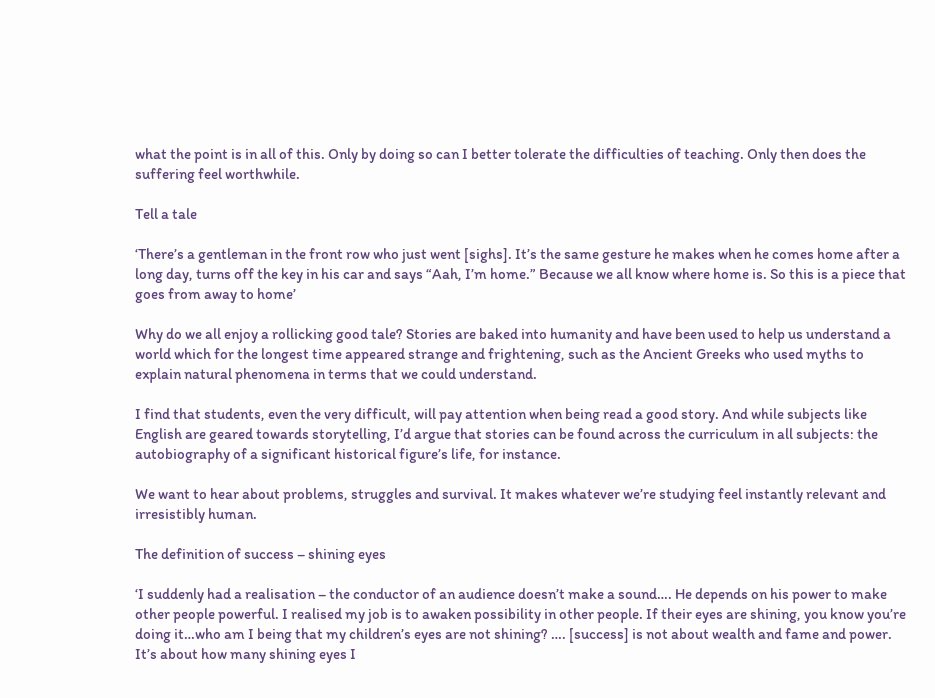what the point is in all of this. Only by doing so can I better tolerate the difficulties of teaching. Only then does the suffering feel worthwhile.

Tell a tale

‘There’s a gentleman in the front row who just went [sighs]. It’s the same gesture he makes when he comes home after a long day, turns off the key in his car and says “Aah, I’m home.” Because we all know where home is. So this is a piece that goes from away to home’

Why do we all enjoy a rollicking good tale? Stories are baked into humanity and have been used to help us understand a world which for the longest time appeared strange and frightening, such as the Ancient Greeks who used myths to explain natural phenomena in terms that we could understand.

I find that students, even the very difficult, will pay attention when being read a good story. And while subjects like English are geared towards storytelling, I’d argue that stories can be found across the curriculum in all subjects: the autobiography of a significant historical figure’s life, for instance.

We want to hear about problems, struggles and survival. It makes whatever we’re studying feel instantly relevant and irresistibly human.

The definition of success – shining eyes

‘I suddenly had a realisation – the conductor of an audience doesn’t make a sound…. He depends on his power to make other people powerful. I realised my job is to awaken possibility in other people. If their eyes are shining, you know you’re doing it…who am I being that my children’s eyes are not shining? …. [success] is not about wealth and fame and power. It’s about how many shining eyes I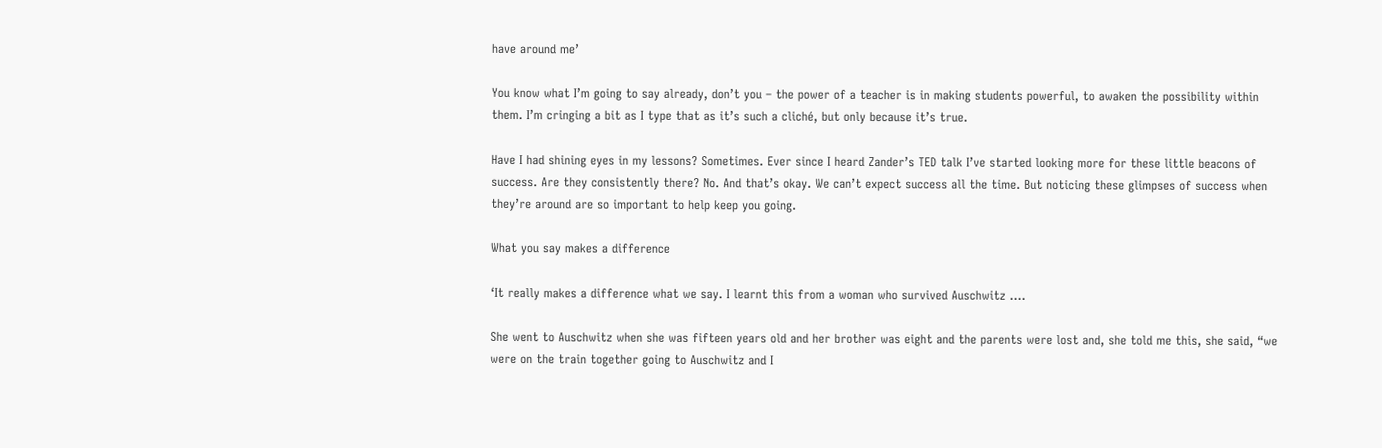have around me’

You know what I’m going to say already, don’t you – the power of a teacher is in making students powerful, to awaken the possibility within them. I’m cringing a bit as I type that as it’s such a cliché, but only because it’s true.

Have I had shining eyes in my lessons? Sometimes. Ever since I heard Zander’s TED talk I’ve started looking more for these little beacons of success. Are they consistently there? No. And that’s okay. We can’t expect success all the time. But noticing these glimpses of success when they’re around are so important to help keep you going.

What you say makes a difference

‘It really makes a difference what we say. I learnt this from a woman who survived Auschwitz ….

She went to Auschwitz when she was fifteen years old and her brother was eight and the parents were lost and, she told me this, she said, “we were on the train together going to Auschwitz and I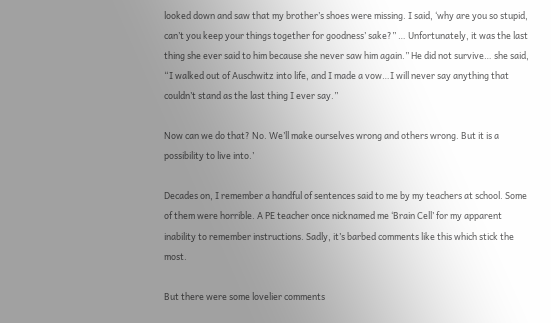looked down and saw that my brother’s shoes were missing. I said, ‘why are you so stupid, can’t you keep your things together for goodness’ sake?” … Unfortunately, it was the last thing she ever said to him because she never saw him again.” He did not survive… she said, “I walked out of Auschwitz into life, and I made a vow…I will never say anything that couldn’t stand as the last thing I ever say.”

Now can we do that? No. We’ll make ourselves wrong and others wrong. But it is a possibility to live into.’

Decades on, I remember a handful of sentences said to me by my teachers at school. Some of them were horrible. A PE teacher once nicknamed me ‘Brain Cell’ for my apparent inability to remember instructions. Sadly, it’s barbed comments like this which stick the most.

But there were some lovelier comments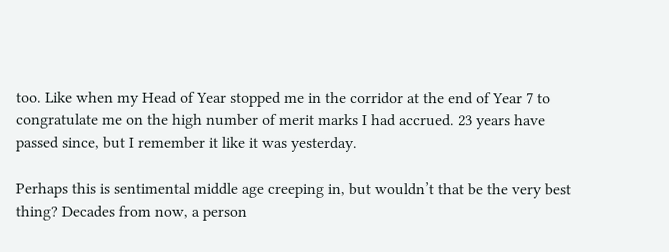too. Like when my Head of Year stopped me in the corridor at the end of Year 7 to congratulate me on the high number of merit marks I had accrued. 23 years have passed since, but I remember it like it was yesterday.

Perhaps this is sentimental middle age creeping in, but wouldn’t that be the very best thing? Decades from now, a person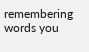remembering words you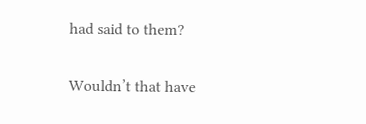had said to them?

Wouldn’t that have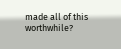made all of this worthwhile?